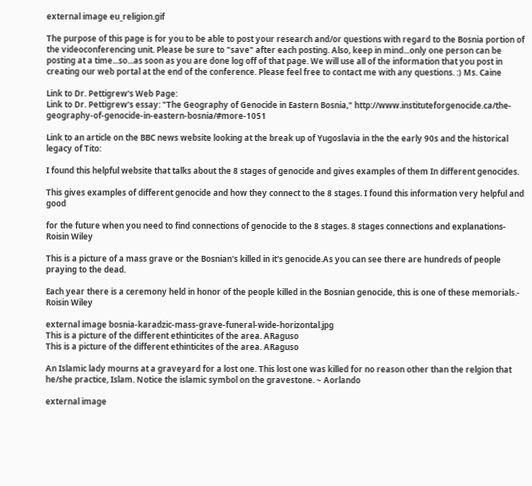external image eu_religion.gif

The purpose of this page is for you to be able to post your research and/or questions with regard to the Bosnia portion of the videoconferencing unit. Please be sure to "save" after each posting. Also, keep in mind...only one person can be posting at a time...so...as soon as you are done log off of that page. We will use all of the information that you post in creating our web portal at the end of the conference. Please feel free to contact me with any questions. :) Ms. Caine

Link to Dr. Pettigrew's Web Page:
Link to Dr. Pettigrew's essay: "The Geography of Genocide in Eastern Bosnia," http://www.instituteforgenocide.ca/the-geography-of-genocide-in-eastern-bosnia/#more-1051

Link to an article on the BBC news website looking at the break up of Yugoslavia in the the early 90s and the historical legacy of Tito:

I found this helpful website that talks about the 8 stages of genocide and gives examples of them In different genocides.

This gives examples of different genocide and how they connect to the 8 stages. I found this information very helpful and good

for the future when you need to find connections of genocide to the 8 stages. 8 stages connections and explanations- Roisin Wiley

This is a picture of a mass grave or the Bosnian's killed in it's genocide.As you can see there are hundreds of people praying to the dead.

Each year there is a ceremony held in honor of the people killed in the Bosnian genocide, this is one of these memorials.- Roisin Wiley

external image bosnia-karadzic-mass-grave-funeral-wide-horizontal.jpg
This is a picture of the different ethinticites of the area. ARaguso
This is a picture of the different ethinticites of the area. ARaguso

An Islamic lady mourns at a graveyard for a lost one. This lost one was killed for no reason other than the relgion that he/she practice, Islam. Notice the islamic symbol on the gravestone. ~ Aorlando

external image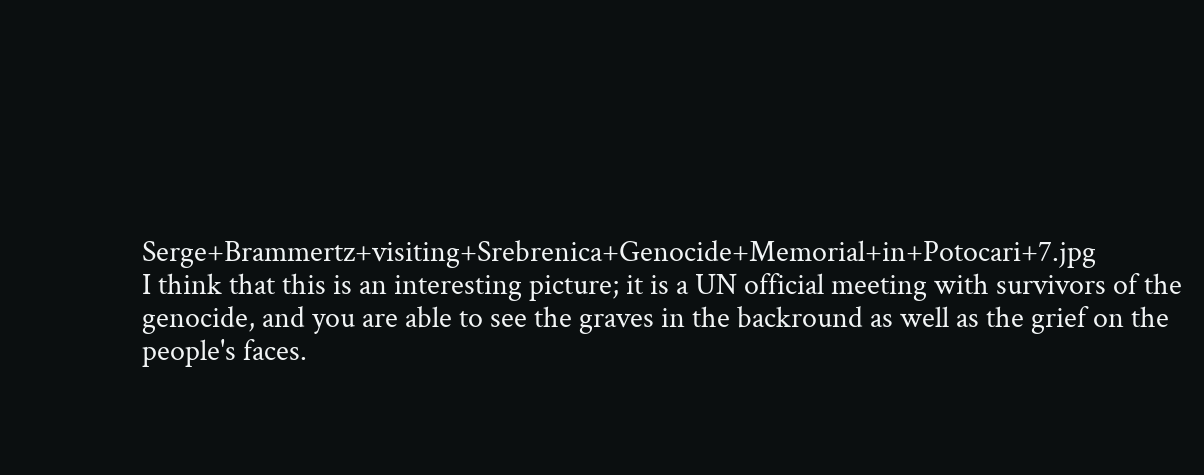Serge+Brammertz+visiting+Srebrenica+Genocide+Memorial+in+Potocari+7.jpg
I think that this is an interesting picture; it is a UN official meeting with survivors of the genocide, and you are able to see the graves in the backround as well as the grief on the people's faces.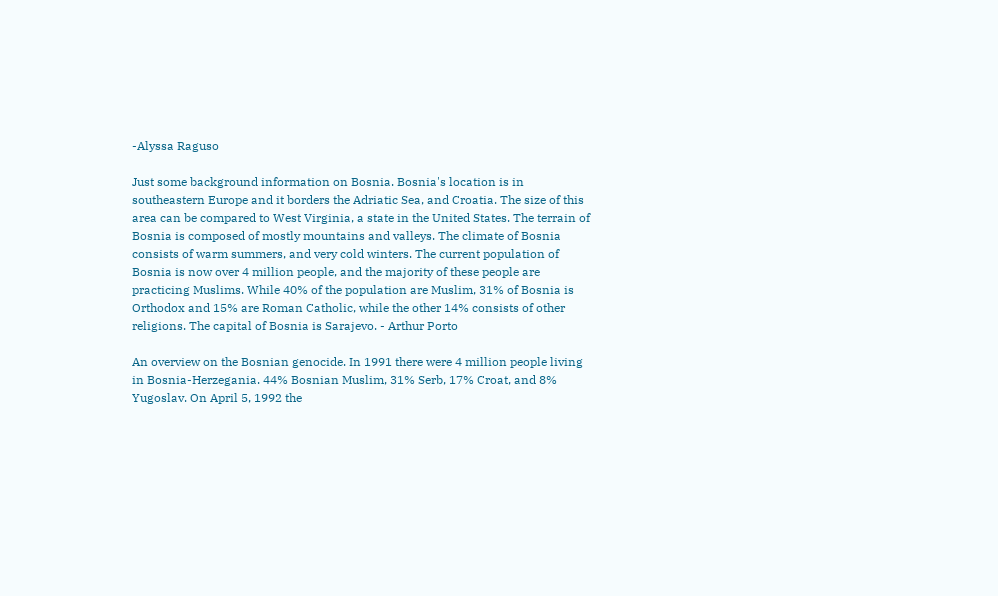-Alyssa Raguso

Just some background information on Bosnia. Bosnia's location is in southeastern Europe and it borders the Adriatic Sea, and Croatia. The size of this area can be compared to West Virginia, a state in the United States. The terrain of Bosnia is composed of mostly mountains and valleys. The climate of Bosnia consists of warm summers, and very cold winters. The current population of Bosnia is now over 4 million people, and the majority of these people are practicing Muslims. While 40% of the population are Muslim, 31% of Bosnia is Orthodox and 15% are Roman Catholic, while the other 14% consists of other religions. The capital of Bosnia is Sarajevo. - Arthur Porto

An overview on the Bosnian genocide. In 1991 there were 4 million people living in Bosnia-Herzegania. 44% Bosnian Muslim, 31% Serb, 17% Croat, and 8% Yugoslav. On April 5, 1992 the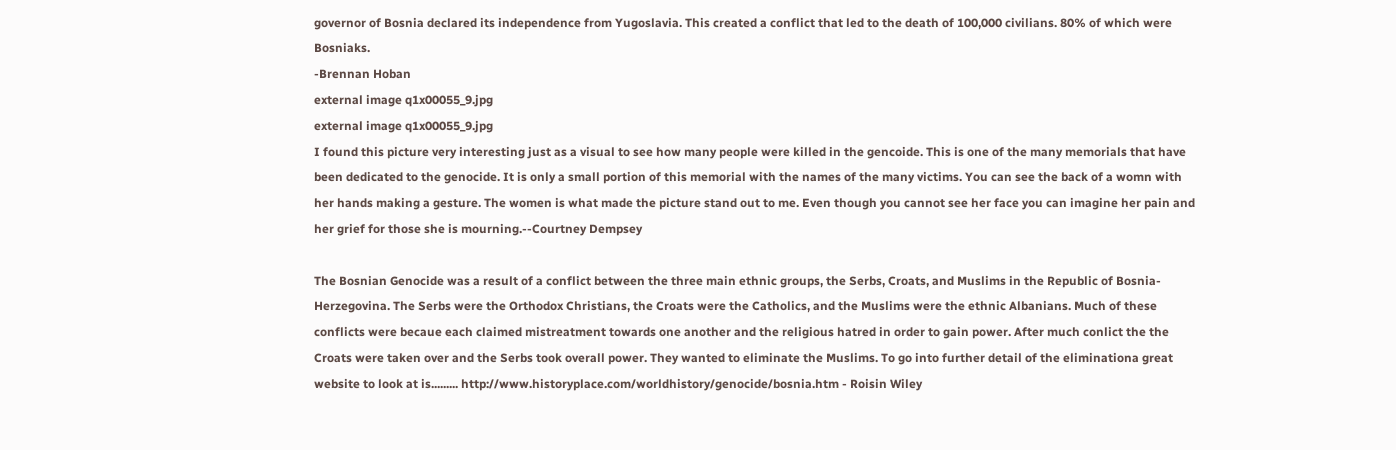governor of Bosnia declared its independence from Yugoslavia. This created a conflict that led to the death of 100,000 civilians. 80% of which were Bosniaks.
-Brennan Hoban
external image q1x00055_9.jpg
external image q1x00055_9.jpg
I found this picture very interesting just as a visual to see how many people were killed in the gencoide. This is one of the many memorials that have been dedicated to the genocide. It is only a small portion of this memorial with the names of the many victims. You can see the back of a womn with her hands making a gesture. The women is what made the picture stand out to me. Even though you cannot see her face you can imagine her pain and her grief for those she is mourning.--Courtney Dempsey

The Bosnian Genocide was a result of a conflict between the three main ethnic groups, the Serbs, Croats, and Muslims in the Republic of Bosnia-Herzegovina. The Serbs were the Orthodox Christians, the Croats were the Catholics, and the Muslims were the ethnic Albanians. Much of these conflicts were becaue each claimed mistreatment towards one another and the religious hatred in order to gain power. After much conlict the the Croats were taken over and the Serbs took overall power. They wanted to eliminate the Muslims. To go into further detail of the eliminationa great website to look at is......... http://www.historyplace.com/worldhistory/genocide/bosnia.htm - Roisin Wiley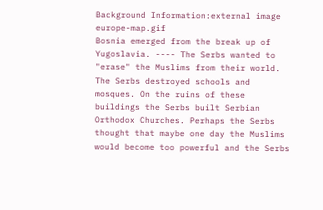Background Information:external image europe-map.gif
Bosnia emerged from the break up of Yugoslavia. ---- The Serbs wanted to "erase" the Muslims from their world. The Serbs destroyed schools and mosques. On the ruins of these buildings the Serbs built Serbian Orthodox Churches. Perhaps the Serbs thought that maybe one day the Muslims would become too powerful and the Serbs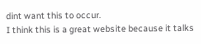dint want this to occur.
I think this is a great website because it talks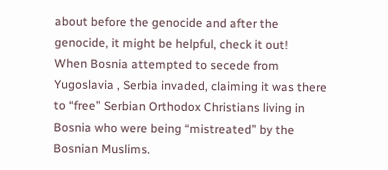about before the genocide and after the genocide, it might be helpful, check it out!
When Bosnia attempted to secede from Yugoslavia , Serbia invaded, claiming it was there to “free” Serbian Orthodox Christians living in Bosnia who were being “mistreated” by the Bosnian Muslims.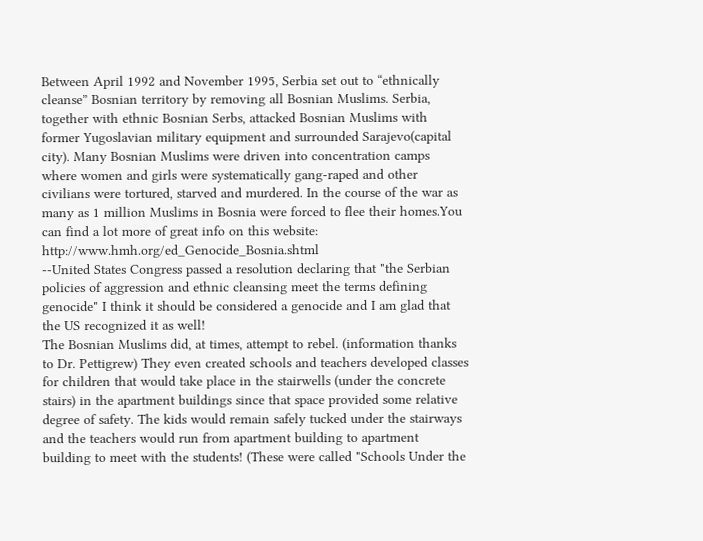Between April 1992 and November 1995, Serbia set out to “ethnically cleanse” Bosnian territory by removing all Bosnian Muslims. Serbia, together with ethnic Bosnian Serbs, attacked Bosnian Muslims with former Yugoslavian military equipment and surrounded Sarajevo(capital city). Many Bosnian Muslims were driven into concentration camps where women and girls were systematically gang-raped and other civilians were tortured, starved and murdered. In the course of the war as many as 1 million Muslims in Bosnia were forced to flee their homes.You can find a lot more of great info on this website: http://www.hmh.org/ed_Genocide_Bosnia.shtml
--United States Congress passed a resolution declaring that "the Serbian policies of aggression and ethnic cleansing meet the terms defining genocide" I think it should be considered a genocide and I am glad that the US recognized it as well!
The Bosnian Muslims did, at times, attempt to rebel. (information thanks to Dr. Pettigrew) They even created schools and teachers developed classes for children that would take place in the stairwells (under the concrete stairs) in the apartment buildings since that space provided some relative degree of safety. The kids would remain safely tucked under the stairways and the teachers would run from apartment building to apartment building to meet with the students! (These were called "Schools Under the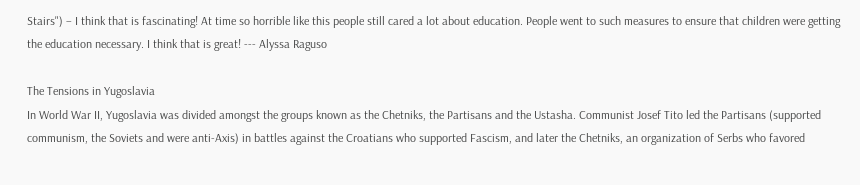Stairs") – I think that is fascinating! At time so horrible like this people still cared a lot about education. People went to such measures to ensure that children were getting the education necessary. I think that is great! --- Alyssa Raguso

The Tensions in Yugoslavia
In World War II, Yugoslavia was divided amongst the groups known as the Chetniks, the Partisans and the Ustasha. Communist Josef Tito led the Partisans (supported communism, the Soviets and were anti-Axis) in battles against the Croatians who supported Fascism, and later the Chetniks, an organization of Serbs who favored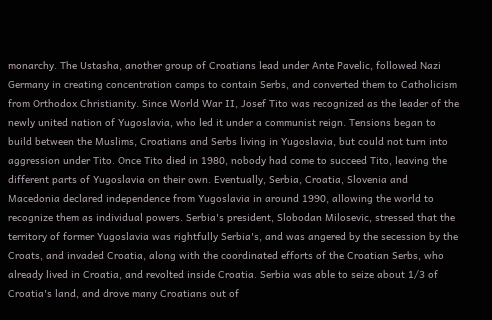monarchy. The Ustasha, another group of Croatians lead under Ante Pavelic, followed Nazi Germany in creating concentration camps to contain Serbs, and converted them to Catholicism from Orthodox Christianity. Since World War II, Josef Tito was recognized as the leader of the newly united nation of Yugoslavia, who led it under a communist reign. Tensions began to build between the Muslims, Croatians and Serbs living in Yugoslavia, but could not turn into aggression under Tito. Once Tito died in 1980, nobody had come to succeed Tito, leaving the different parts of Yugoslavia on their own. Eventually, Serbia, Croatia, Slovenia and Macedonia declared independence from Yugoslavia in around 1990, allowing the world to recognize them as individual powers. Serbia's president, Slobodan Milosevic, stressed that the territory of former Yugoslavia was rightfully Serbia's, and was angered by the secession by the Croats, and invaded Croatia, along with the coordinated efforts of the Croatian Serbs, who already lived in Croatia, and revolted inside Croatia. Serbia was able to seize about 1/3 of Croatia's land, and drove many Croatians out of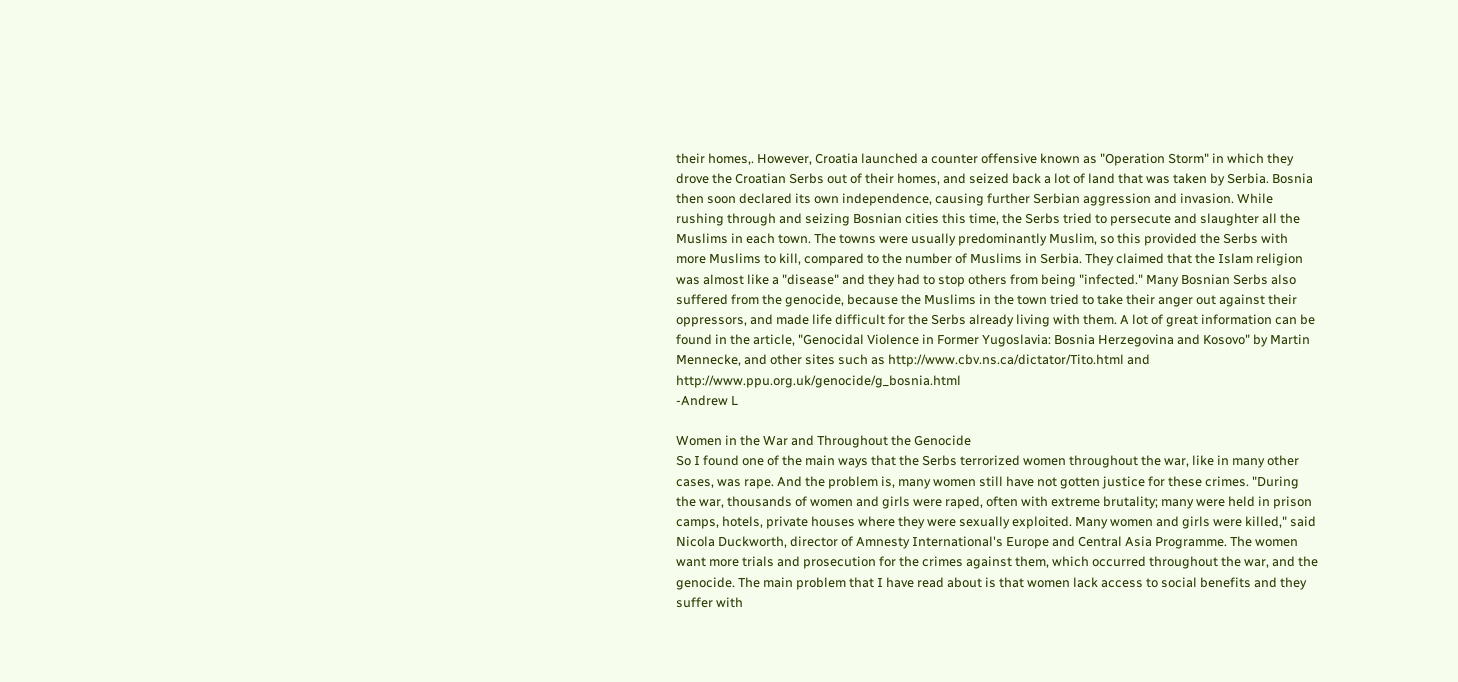their homes,. However, Croatia launched a counter offensive known as "Operation Storm" in which they drove the Croatian Serbs out of their homes, and seized back a lot of land that was taken by Serbia. Bosnia then soon declared its own independence, causing further Serbian aggression and invasion. While rushing through and seizing Bosnian cities this time, the Serbs tried to persecute and slaughter all the Muslims in each town. The towns were usually predominantly Muslim, so this provided the Serbs with more Muslims to kill, compared to the number of Muslims in Serbia. They claimed that the Islam religion was almost like a "disease" and they had to stop others from being "infected." Many Bosnian Serbs also suffered from the genocide, because the Muslims in the town tried to take their anger out against their oppressors, and made life difficult for the Serbs already living with them. A lot of great information can be found in the article, "Genocidal Violence in Former Yugoslavia: Bosnia Herzegovina and Kosovo" by Martin Mennecke, and other sites such as http://www.cbv.ns.ca/dictator/Tito.html and http://www.ppu.org.uk/genocide/g_bosnia.html
-Andrew L

Women in the War and Throughout the Genocide
So I found one of the main ways that the Serbs terrorized women throughout the war, like in many other cases, was rape. And the problem is, many women still have not gotten justice for these crimes. "During the war, thousands of women and girls were raped, often with extreme brutality; many were held in prison camps, hotels, private houses where they were sexually exploited. Many women and girls were killed," said Nicola Duckworth, director of Amnesty International's Europe and Central Asia Programme. The women want more trials and prosecution for the crimes against them, which occurred throughout the war, and the genocide. The main problem that I have read about is that women lack access to social benefits and they suffer with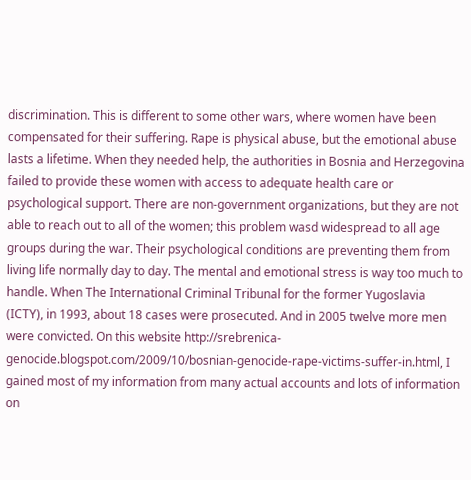discrimination. This is different to some other wars, where women have been compensated for their suffering. Rape is physical abuse, but the emotional abuse lasts a lifetime. When they needed help, the authorities in Bosnia and Herzegovina failed to provide these women with access to adequate health care or psychological support. There are non-government organizations, but they are not able to reach out to all of the women; this problem wasd widespread to all age groups during the war. Their psychological conditions are preventing them from living life normally day to day. The mental and emotional stress is way too much to handle. When The International Criminal Tribunal for the former Yugoslavia (ICTY), in 1993, about 18 cases were prosecuted. And in 2005 twelve more men were convicted. On this website http://srebrenica-genocide.blogspot.com/2009/10/bosnian-genocide-rape-victims-suffer-in.html, I gained most of my information from many actual accounts and lots of information on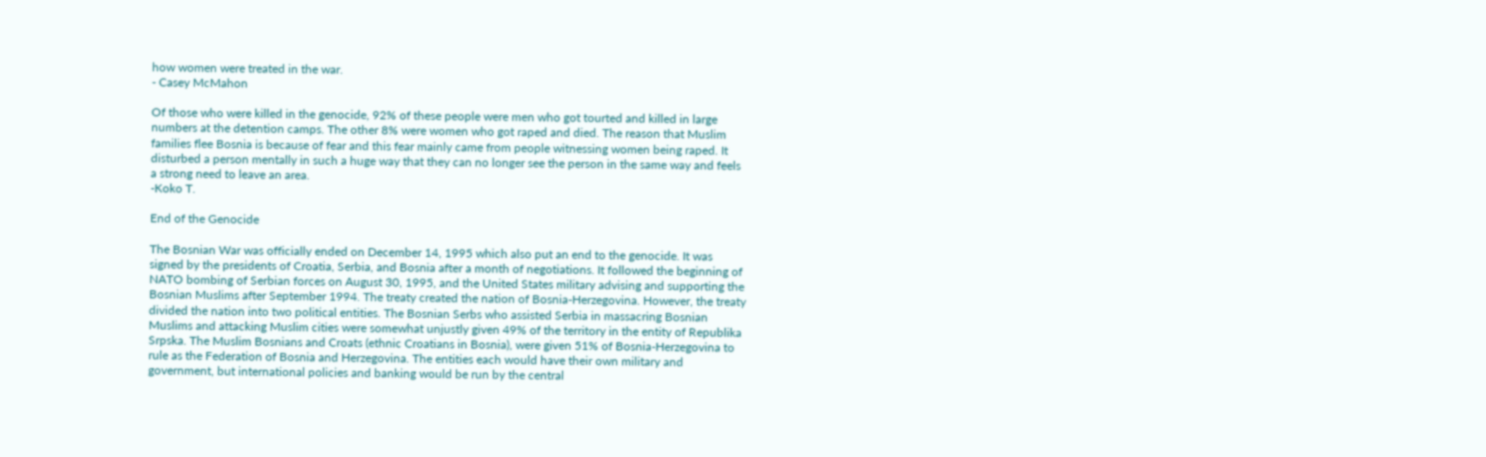how women were treated in the war.
- Casey McMahon

Of those who were killed in the genocide, 92% of these people were men who got tourted and killed in large numbers at the detention camps. The other 8% were women who got raped and died. The reason that Muslim families flee Bosnia is because of fear and this fear mainly came from people witnessing women being raped. It disturbed a person mentally in such a huge way that they can no longer see the person in the same way and feels a strong need to leave an area.
-Koko T.

End of the Genocide

The Bosnian War was officially ended on December 14, 1995 which also put an end to the genocide. It was signed by the presidents of Croatia, Serbia, and Bosnia after a month of negotiations. It followed the beginning of NATO bombing of Serbian forces on August 30, 1995, and the United States military advising and supporting the Bosnian Muslims after September 1994. The treaty created the nation of Bosnia-Herzegovina. However, the treaty divided the nation into two political entities. The Bosnian Serbs who assisted Serbia in massacring Bosnian Muslims and attacking Muslim cities were somewhat unjustly given 49% of the territory in the entity of Republika Srpska. The Muslim Bosnians and Croats (ethnic Croatians in Bosnia), were given 51% of Bosnia-Herzegovina to rule as the Federation of Bosnia and Herzegovina. The entities each would have their own military and government, but international policies and banking would be run by the central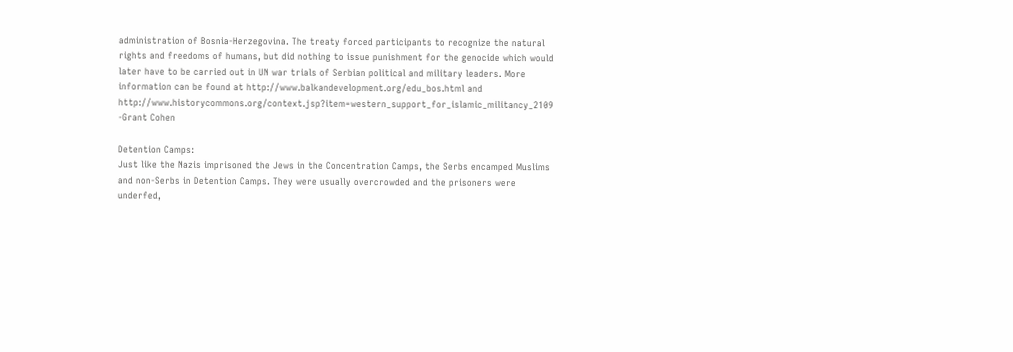administration of Bosnia-Herzegovina. The treaty forced participants to recognize the natural rights and freedoms of humans, but did nothing to issue punishment for the genocide which would later have to be carried out in UN war trials of Serbian political and military leaders. More information can be found at http://www.balkandevelopment.org/edu_bos.html and http://www.historycommons.org/context.jsp?item=western_support_for_islamic_militancy_2109
-Grant Cohen

Detention Camps:
Just like the Nazis imprisoned the Jews in the Concentration Camps, the Serbs encamped Muslims and non-Serbs in Detention Camps. They were usually overcrowded and the prisoners were underfed,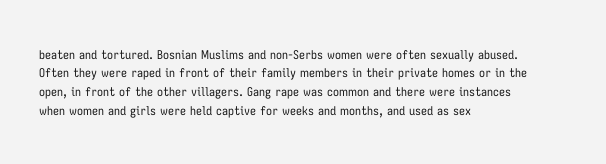beaten and tortured. Bosnian Muslims and non-Serbs women were often sexually abused. Often they were raped in front of their family members in their private homes or in the open, in front of the other villagers. Gang rape was common and there were instances when women and girls were held captive for weeks and months, and used as sex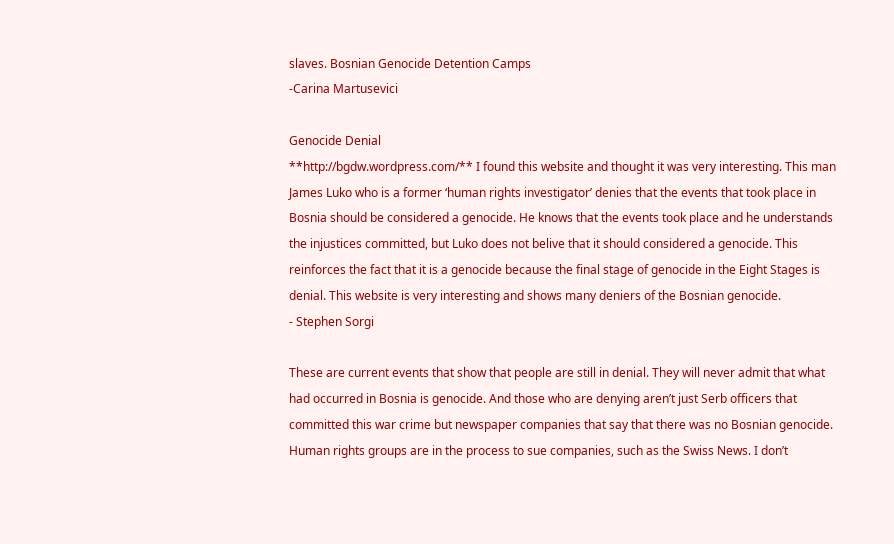slaves. Bosnian Genocide Detention Camps
-Carina Martusevici

Genocide Denial
**http://bgdw.wordpress.com/** I found this website and thought it was very interesting. This man James Luko who is a former ‘human rights investigator’ denies that the events that took place in Bosnia should be considered a genocide. He knows that the events took place and he understands the injustices committed, but Luko does not belive that it should considered a genocide. This reinforces the fact that it is a genocide because the final stage of genocide in the Eight Stages is denial. This website is very interesting and shows many deniers of the Bosnian genocide.
- Stephen Sorgi

These are current events that show that people are still in denial. They will never admit that what had occurred in Bosnia is genocide. And those who are denying aren’t just Serb officers that committed this war crime but newspaper companies that say that there was no Bosnian genocide. Human rights groups are in the process to sue companies, such as the Swiss News. I don’t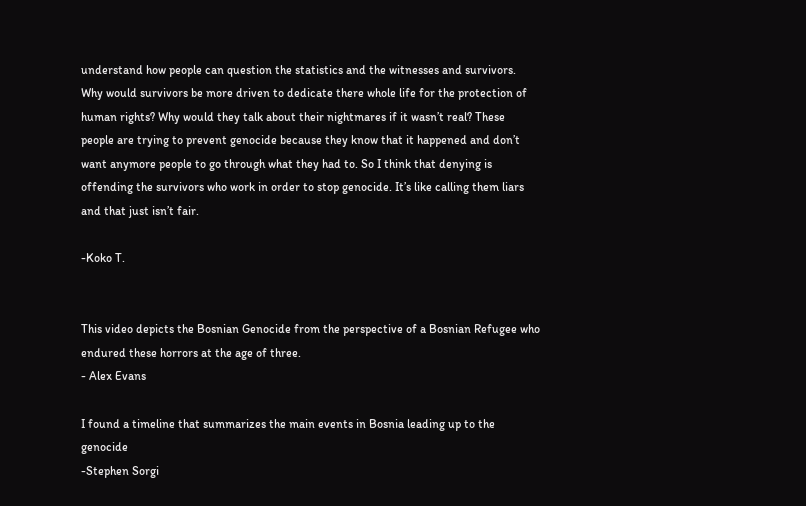understand how people can question the statistics and the witnesses and survivors. Why would survivors be more driven to dedicate there whole life for the protection of human rights? Why would they talk about their nightmares if it wasn’t real? These people are trying to prevent genocide because they know that it happened and don’t want anymore people to go through what they had to. So I think that denying is offending the survivors who work in order to stop genocide. It’s like calling them liars and that just isn’t fair.

-Koko T.


This video depicts the Bosnian Genocide from the perspective of a Bosnian Refugee who endured these horrors at the age of three.
- Alex Evans

I found a timeline that summarizes the main events in Bosnia leading up to the genocide
-Stephen Sorgi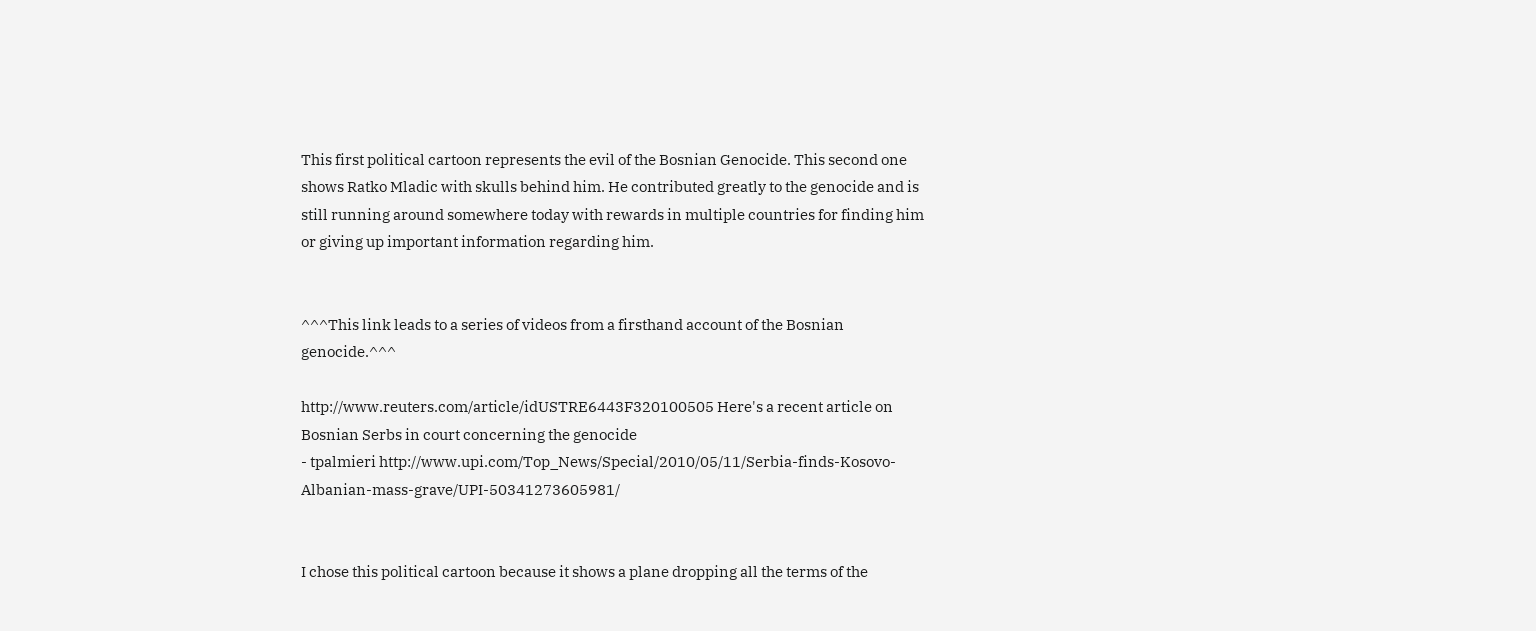This first political cartoon represents the evil of the Bosnian Genocide. This second one shows Ratko Mladic with skulls behind him. He contributed greatly to the genocide and is still running around somewhere today with rewards in multiple countries for finding him or giving up important information regarding him.


^^^This link leads to a series of videos from a firsthand account of the Bosnian genocide.^^^

http://www.reuters.com/article/idUSTRE6443F320100505 Here's a recent article on Bosnian Serbs in court concerning the genocide
- tpalmieri http://www.upi.com/Top_News/Special/2010/05/11/Serbia-finds-Kosovo-Albanian-mass-grave/UPI-50341273605981/


I chose this political cartoon because it shows a plane dropping all the terms of the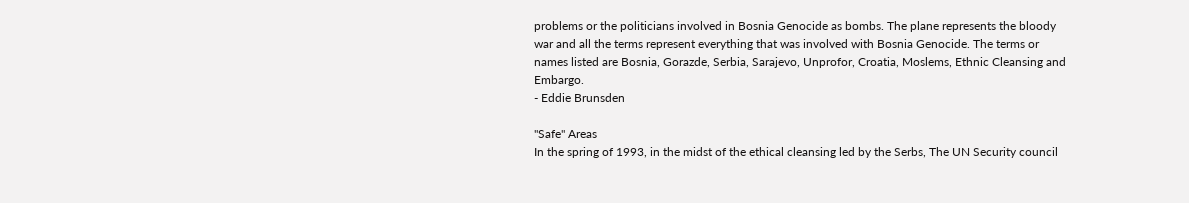problems or the politicians involved in Bosnia Genocide as bombs. The plane represents the bloody war and all the terms represent everything that was involved with Bosnia Genocide. The terms or names listed are Bosnia, Gorazde, Serbia, Sarajevo, Unprofor, Croatia, Moslems, Ethnic Cleansing and Embargo.
- Eddie Brunsden

"Safe" Areas
In the spring of 1993, in the midst of the ethical cleansing led by the Serbs, The UN Security council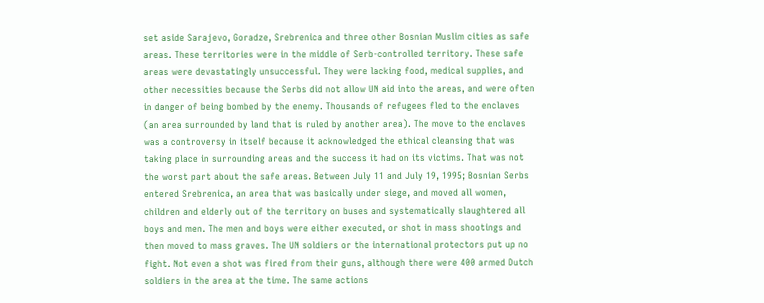set aside Sarajevo, Goradze, Srebrenica and three other Bosnian Muslim cities as safe areas. These territories were in the middle of Serb-controlled territory. These safe areas were devastatingly unsuccessful. They were lacking food, medical supplies, and other necessities because the Serbs did not allow UN aid into the areas, and were often in danger of being bombed by the enemy. Thousands of refugees fled to the enclaves (an area surrounded by land that is ruled by another area). The move to the enclaves was a controversy in itself because it acknowledged the ethical cleansing that was taking place in surrounding areas and the success it had on its victims. That was not the worst part about the safe areas. Between July 11 and July 19, 1995; Bosnian Serbs entered Srebrenica, an area that was basically under siege, and moved all women, children and elderly out of the territory on buses and systematically slaughtered all boys and men. The men and boys were either executed, or shot in mass shootings and then moved to mass graves. The UN soldiers or the international protectors put up no fight. Not even a shot was fired from their guns, although there were 400 armed Dutch soldiers in the area at the time. The same actions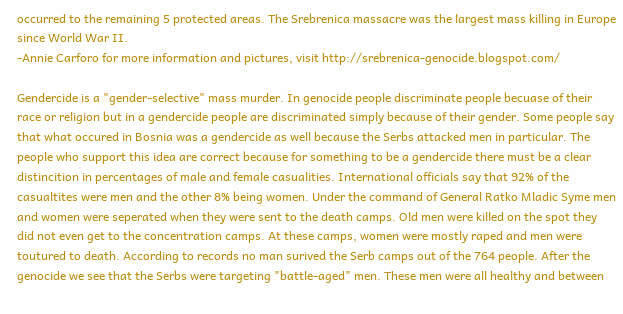occurred to the remaining 5 protected areas. The Srebrenica massacre was the largest mass killing in Europe since World War II.
-Annie Carforo for more information and pictures, visit http://srebrenica-genocide.blogspot.com/

Gendercide is a "gender-selective" mass murder. In genocide people discriminate people becuase of their race or religion but in a gendercide people are discriminated simply because of their gender. Some people say that what occured in Bosnia was a gendercide as well because the Serbs attacked men in particular. The people who support this idea are correct because for something to be a gendercide there must be a clear distincition in percentages of male and female casualities. International officials say that 92% of the casualtites were men and the other 8% being women. Under the command of General Ratko Mladic Syme men and women were seperated when they were sent to the death camps. Old men were killed on the spot they did not even get to the concentration camps. At these camps, women were mostly raped and men were toutured to death. According to records no man surived the Serb camps out of the 764 people. After the genocide we see that the Serbs were targeting "battle-aged" men. These men were all healthy and between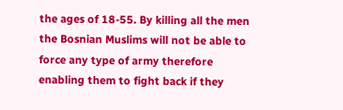the ages of 18-55. By killing all the men the Bosnian Muslims will not be able to force any type of army therefore enabling them to fight back if they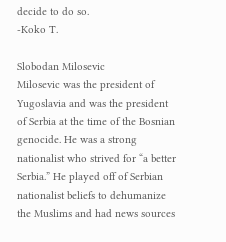decide to do so.
-Koko T.

Slobodan Milosevic
Milosevic was the president of Yugoslavia and was the president of Serbia at the time of the Bosnian genocide. He was a strong nationalist who strived for “a better Serbia.” He played off of Serbian nationalist beliefs to dehumanize the Muslims and had news sources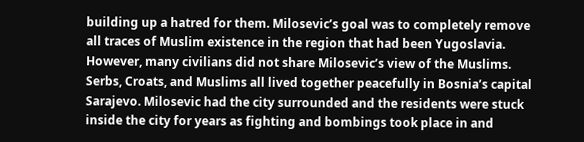building up a hatred for them. Milosevic’s goal was to completely remove all traces of Muslim existence in the region that had been Yugoslavia. However, many civilians did not share Milosevic’s view of the Muslims. Serbs, Croats, and Muslims all lived together peacefully in Bosnia’s capital Sarajevo. Milosevic had the city surrounded and the residents were stuck inside the city for years as fighting and bombings took place in and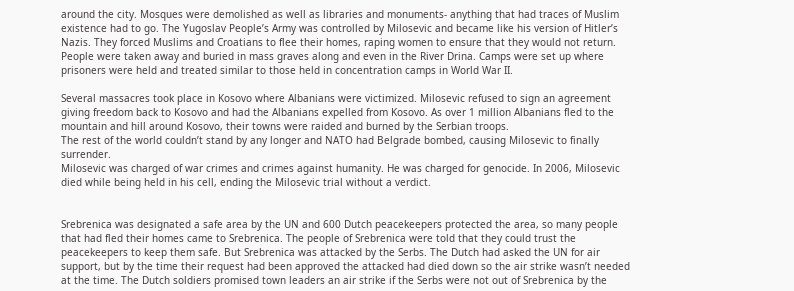around the city. Mosques were demolished as well as libraries and monuments- anything that had traces of Muslim existence had to go. The Yugoslav People’s Army was controlled by Milosevic and became like his version of Hitler’s Nazis. They forced Muslims and Croatians to flee their homes, raping women to ensure that they would not return. People were taken away and buried in mass graves along and even in the River Drina. Camps were set up where prisoners were held and treated similar to those held in concentration camps in World War II.

Several massacres took place in Kosovo where Albanians were victimized. Milosevic refused to sign an agreement giving freedom back to Kosovo and had the Albanians expelled from Kosovo. As over 1 million Albanians fled to the mountain and hill around Kosovo, their towns were raided and burned by the Serbian troops.
The rest of the world couldn’t stand by any longer and NATO had Belgrade bombed, causing Milosevic to finally surrender.
Milosevic was charged of war crimes and crimes against humanity. He was charged for genocide. In 2006, Milosevic died while being held in his cell, ending the Milosevic trial without a verdict.


Srebrenica was designated a safe area by the UN and 600 Dutch peacekeepers protected the area, so many people that had fled their homes came to Srebrenica. The people of Srebrenica were told that they could trust the peacekeepers to keep them safe. But Srebrenica was attacked by the Serbs. The Dutch had asked the UN for air support, but by the time their request had been approved the attacked had died down so the air strike wasn’t needed at the time. The Dutch soldiers promised town leaders an air strike if the Serbs were not out of Srebrenica by the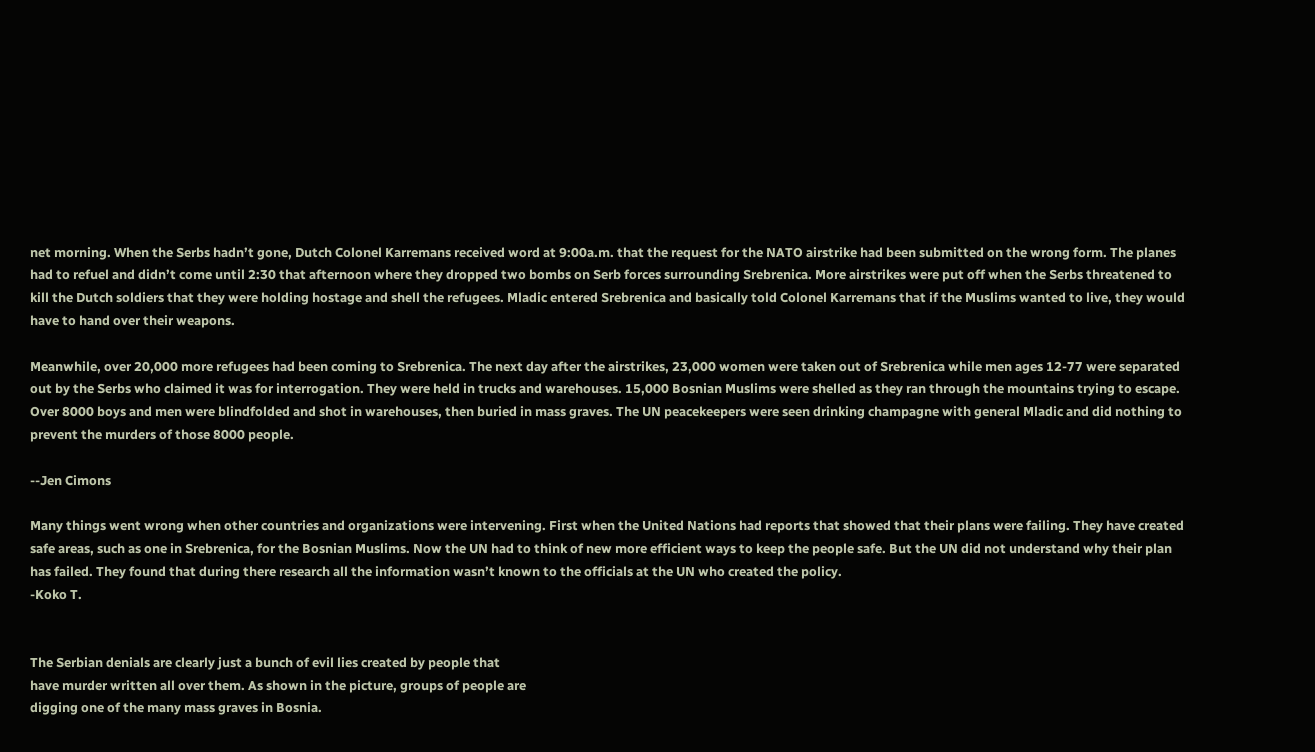net morning. When the Serbs hadn’t gone, Dutch Colonel Karremans received word at 9:00a.m. that the request for the NATO airstrike had been submitted on the wrong form. The planes had to refuel and didn’t come until 2:30 that afternoon where they dropped two bombs on Serb forces surrounding Srebrenica. More airstrikes were put off when the Serbs threatened to kill the Dutch soldiers that they were holding hostage and shell the refugees. Mladic entered Srebrenica and basically told Colonel Karremans that if the Muslims wanted to live, they would have to hand over their weapons.

Meanwhile, over 20,000 more refugees had been coming to Srebrenica. The next day after the airstrikes, 23,000 women were taken out of Srebrenica while men ages 12-77 were separated out by the Serbs who claimed it was for interrogation. They were held in trucks and warehouses. 15,000 Bosnian Muslims were shelled as they ran through the mountains trying to escape. Over 8000 boys and men were blindfolded and shot in warehouses, then buried in mass graves. The UN peacekeepers were seen drinking champagne with general Mladic and did nothing to prevent the murders of those 8000 people.

--Jen Cimons

Many things went wrong when other countries and organizations were intervening. First when the United Nations had reports that showed that their plans were failing. They have created safe areas, such as one in Srebrenica, for the Bosnian Muslims. Now the UN had to think of new more efficient ways to keep the people safe. But the UN did not understand why their plan has failed. They found that during there research all the information wasn’t known to the officials at the UN who created the policy.
-Koko T.


The Serbian denials are clearly just a bunch of evil lies created by people that
have murder written all over them. As shown in the picture, groups of people are
digging one of the many mass graves in Bosnia.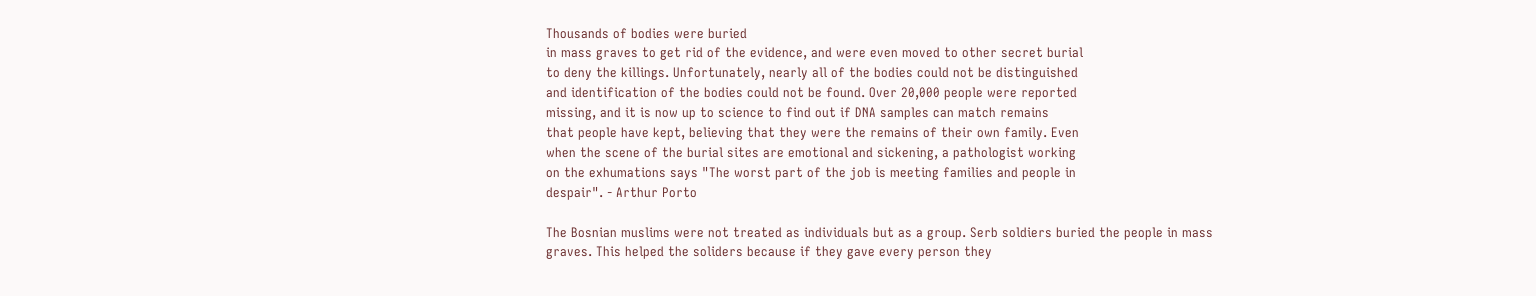Thousands of bodies were buried
in mass graves to get rid of the evidence, and were even moved to other secret burial
to deny the killings. Unfortunately, nearly all of the bodies could not be distinguished
and identification of the bodies could not be found. Over 20,000 people were reported
missing, and it is now up to science to find out if DNA samples can match remains
that people have kept, believing that they were the remains of their own family. Even
when the scene of the burial sites are emotional and sickening, a pathologist working
on the exhumations says "The worst part of the job is meeting families and people in
despair". - Arthur Porto

The Bosnian muslims were not treated as individuals but as a group. Serb soldiers buried the people in mass graves. This helped the soliders because if they gave every person they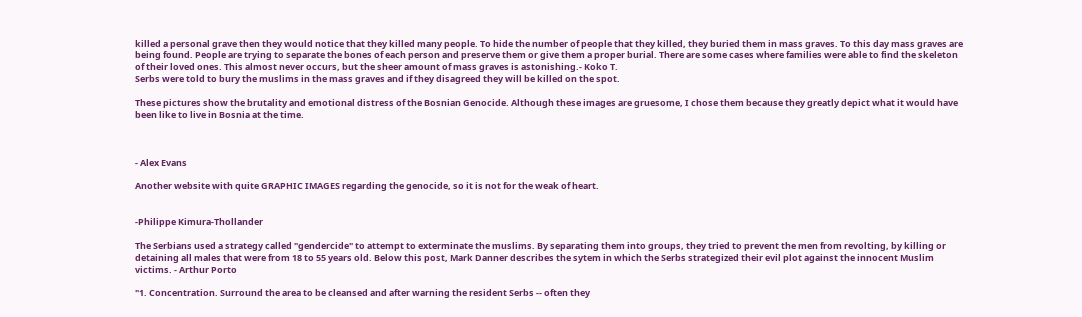killed a personal grave then they would notice that they killed many people. To hide the number of people that they killed, they buried them in mass graves. To this day mass graves are being found. People are trying to separate the bones of each person and preserve them or give them a proper burial. There are some cases where families were able to find the skeleton of their loved ones. This almost never occurs, but the sheer amount of mass graves is astonishing.- Koko T.
Serbs were told to bury the muslims in the mass graves and if they disagreed they will be killed on the spot.

These pictures show the brutality and emotional distress of the Bosnian Genocide. Although these images are gruesome, I chose them because they greatly depict what it would have been like to live in Bosnia at the time.



- Alex Evans

Another website with quite GRAPHIC IMAGES regarding the genocide, so it is not for the weak of heart.


-Philippe Kimura-Thollander

The Serbians used a strategy called "gendercide" to attempt to exterminate the muslims. By separating them into groups, they tried to prevent the men from revolting, by killing or detaining all males that were from 18 to 55 years old. Below this post, Mark Danner describes the sytem in which the Serbs strategized their evil plot against the innocent Muslim victims. - Arthur Porto

"1. Concentration. Surround the area to be cleansed and after warning the resident Serbs -- often they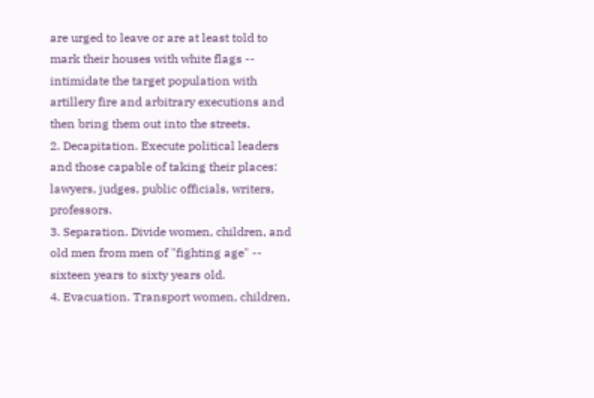are urged to leave or are at least told to mark their houses with white flags -- intimidate the target population with artillery fire and arbitrary executions and then bring them out into the streets.
2. Decapitation. Execute political leaders and those capable of taking their places: lawyers, judges, public officials, writers, professors.
3. Separation. Divide women, children, and old men from men of "fighting age" -- sixteen years to sixty years old.
4. Evacuation. Transport women, children,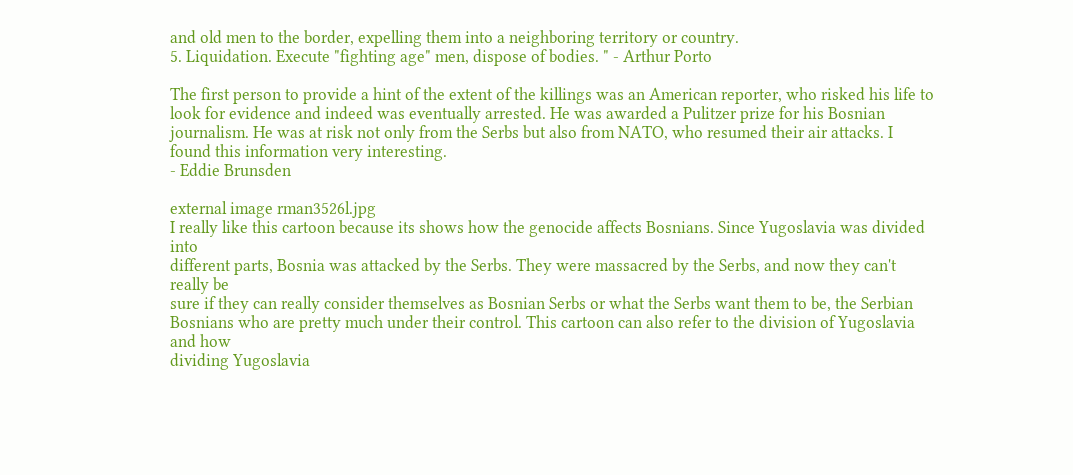and old men to the border, expelling them into a neighboring territory or country.
5. Liquidation. Execute "fighting age" men, dispose of bodies. " - Arthur Porto

The first person to provide a hint of the extent of the killings was an American reporter, who risked his life to look for evidence and indeed was eventually arrested. He was awarded a Pulitzer prize for his Bosnian journalism. He was at risk not only from the Serbs but also from NATO, who resumed their air attacks. I found this information very interesting.
- Eddie Brunsden

external image rman3526l.jpg
I really like this cartoon because its shows how the genocide affects Bosnians. Since Yugoslavia was divided into
different parts, Bosnia was attacked by the Serbs. They were massacred by the Serbs, and now they can't really be
sure if they can really consider themselves as Bosnian Serbs or what the Serbs want them to be, the Serbian
Bosnians who are pretty much under their control. This cartoon can also refer to the division of Yugoslavia and how
dividing Yugoslavia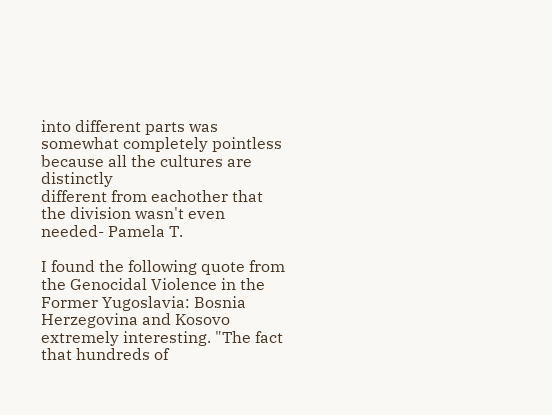into different parts was somewhat completely pointless because all the cultures are distinctly
different from eachother that the division wasn't even needed- Pamela T.

I found the following quote from the Genocidal Violence in the Former Yugoslavia: Bosnia Herzegovina and Kosovo extremely interesting. "The fact that hundreds of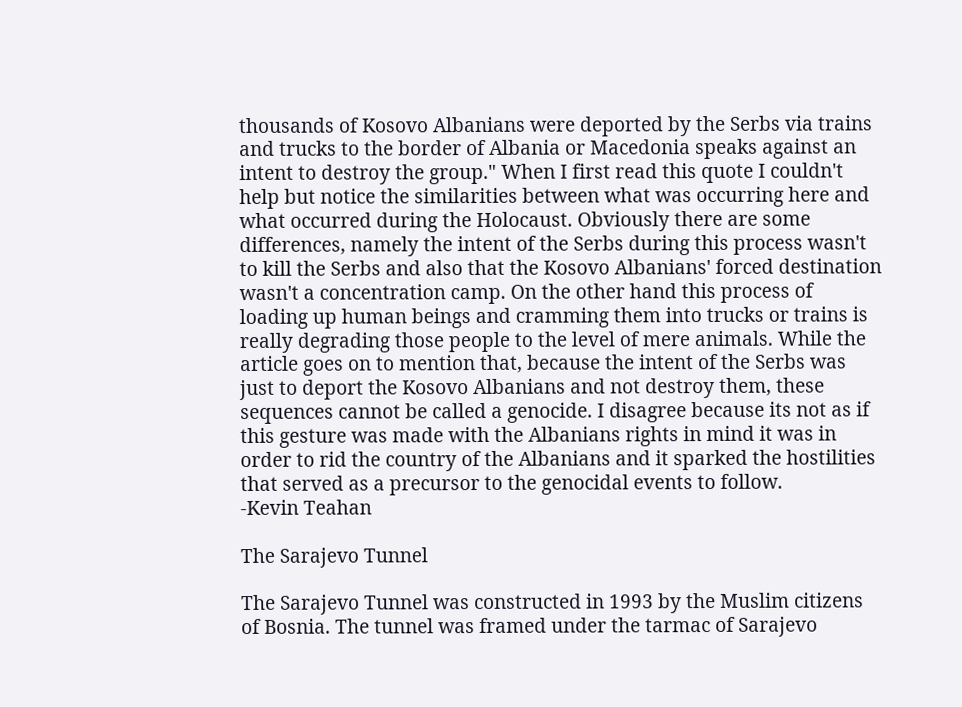thousands of Kosovo Albanians were deported by the Serbs via trains and trucks to the border of Albania or Macedonia speaks against an intent to destroy the group." When I first read this quote I couldn't help but notice the similarities between what was occurring here and what occurred during the Holocaust. Obviously there are some differences, namely the intent of the Serbs during this process wasn't to kill the Serbs and also that the Kosovo Albanians' forced destination wasn't a concentration camp. On the other hand this process of loading up human beings and cramming them into trucks or trains is really degrading those people to the level of mere animals. While the article goes on to mention that, because the intent of the Serbs was just to deport the Kosovo Albanians and not destroy them, these sequences cannot be called a genocide. I disagree because its not as if this gesture was made with the Albanians rights in mind it was in order to rid the country of the Albanians and it sparked the hostilities that served as a precursor to the genocidal events to follow.
-Kevin Teahan

The Sarajevo Tunnel

The Sarajevo Tunnel was constructed in 1993 by the Muslim citizens of Bosnia. The tunnel was framed under the tarmac of Sarajevo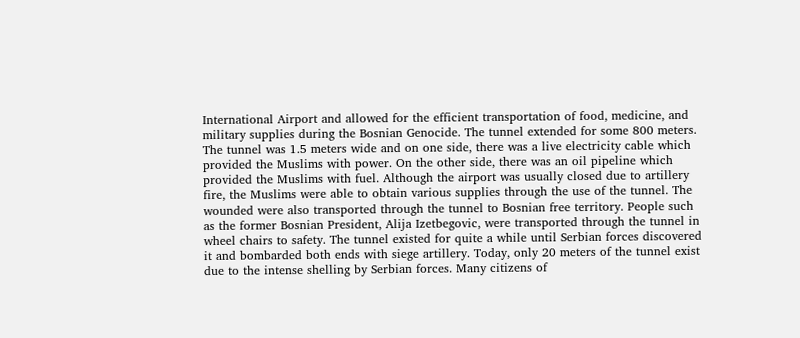International Airport and allowed for the efficient transportation of food, medicine, and military supplies during the Bosnian Genocide. The tunnel extended for some 800 meters. The tunnel was 1.5 meters wide and on one side, there was a live electricity cable which provided the Muslims with power. On the other side, there was an oil pipeline which provided the Muslims with fuel. Although the airport was usually closed due to artillery fire, the Muslims were able to obtain various supplies through the use of the tunnel. The wounded were also transported through the tunnel to Bosnian free territory. People such as the former Bosnian President, Alija Izetbegovic, were transported through the tunnel in wheel chairs to safety. The tunnel existed for quite a while until Serbian forces discovered it and bombarded both ends with siege artillery. Today, only 20 meters of the tunnel exist due to the intense shelling by Serbian forces. Many citizens of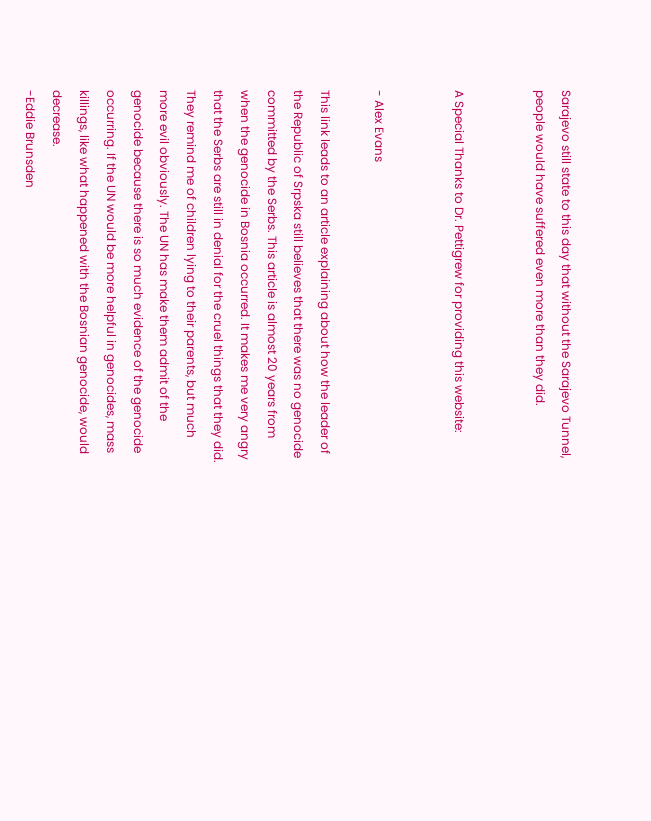Sarajevo still state to this day that without the Sarajevo Tunnel, people would have suffered even more than they did.


A Special Thanks to Dr. Pettigrew for providing this website:


- Alex Evans

This link leads to an article explaining about how the leader of the Republic of Srpska still believes that there was no genocide committed by the Serbs. This article is almost 20 years from when the genocide in Bosnia occurred. It makes me very angry that the Serbs are still in denial for the cruel things that they did. They remind me of children lying to their parents, but much more evil obviously. The UN has make them admit of the genocide because there is so much evidence of the genocide occurring. If the UN would be more helpful in genocides, mass killings, like what happened with the Bosnian genocide, would decrease.
-Eddie Brunsden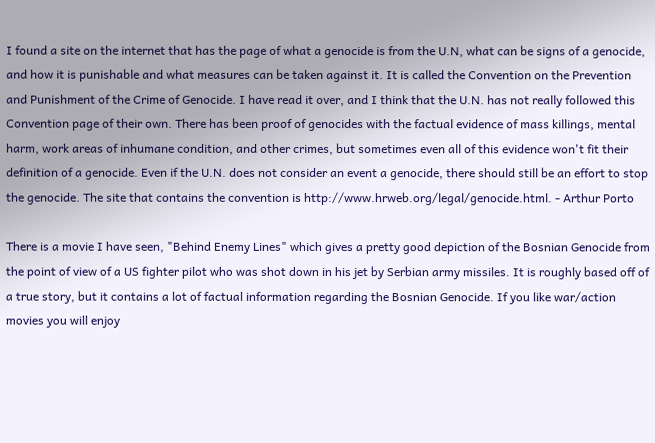I found a site on the internet that has the page of what a genocide is from the U.N, what can be signs of a genocide, and how it is punishable and what measures can be taken against it. It is called the Convention on the Prevention and Punishment of the Crime of Genocide. I have read it over, and I think that the U.N. has not really followed this Convention page of their own. There has been proof of genocides with the factual evidence of mass killings, mental harm, work areas of inhumane condition, and other crimes, but sometimes even all of this evidence won't fit their definition of a genocide. Even if the U.N. does not consider an event a genocide, there should still be an effort to stop the genocide. The site that contains the convention is http://www.hrweb.org/legal/genocide.html. - Arthur Porto

There is a movie I have seen, "Behind Enemy Lines" which gives a pretty good depiction of the Bosnian Genocide from the point of view of a US fighter pilot who was shot down in his jet by Serbian army missiles. It is roughly based off of a true story, but it contains a lot of factual information regarding the Bosnian Genocide. If you like war/action movies you will enjoy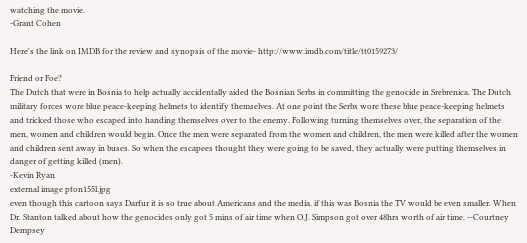watching the movie.
-Grant Cohen

Here's the link on IMDB for the review and synopsis of the movie- http://www.imdb.com/title/tt0159273/

Friend or Foe?
The Dutch that were in Bosnia to help actually accidentally aided the Bosnian Serbs in committing the genocide in Srebrenica. The Dutch military forces wore blue peace-keeping helmets to identify themselves. At one point the Serbs wore these blue peace-keeping helmets and tricked those who escaped into handing themselves over to the enemy. Following turning themselves over, the separation of the men, women and children would begin. Once the men were separated from the women and children, the men were killed after the women and children sent away in buses. So when the escapees thought they were going to be saved, they actually were putting themselves in danger of getting killed (men).
-Kevin Ryan
external image pton155l.jpg
even though this cartoon says Darfur it is so true about Americans and the media. if this was Bosnia the TV would be even smaller. When Dr. Stanton talked about how the genocides only got 5 mins of air time when O.J. Simpson got over 48hrs worth of air time. --Courtney Dempsey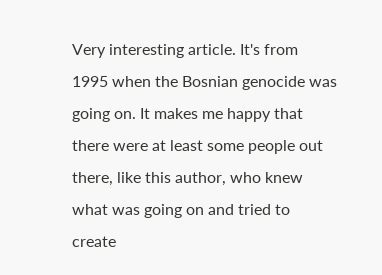Very interesting article. It's from 1995 when the Bosnian genocide was going on. It makes me happy that there were at least some people out there, like this author, who knew what was going on and tried to create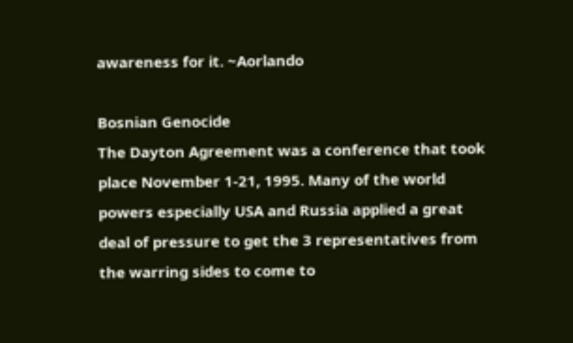awareness for it. ~Aorlando

Bosnian Genocide
The Dayton Agreement was a conference that took place November 1-21, 1995. Many of the world powers especially USA and Russia applied a great deal of pressure to get the 3 representatives from the warring sides to come to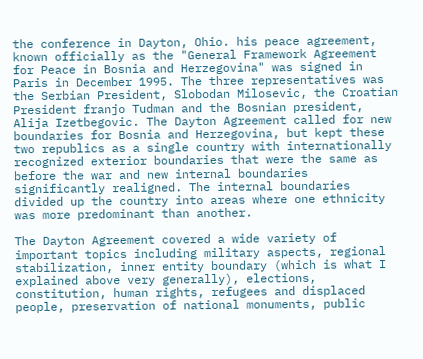the conference in Dayton, Ohio. his peace agreement, known officially as the "General Framework Agreement for Peace in Bosnia and Herzegovina" was signed in Paris in December 1995. The three representatives was the Serbian President, Slobodan Milosevic, the Croatian President franjo Tudman and the Bosnian president, Alija Izetbegovic. The Dayton Agreement called for new boundaries for Bosnia and Herzegovina, but kept these two republics as a single country with internationally recognized exterior boundaries that were the same as before the war and new internal boundaries
significantly realigned. The internal boundaries divided up the country into areas where one ethnicity was more predominant than another.

The Dayton Agreement covered a wide variety of important topics including military aspects, regional stabilization, inner entity boundary (which is what I explained above very generally), elections, constitution, human rights, refugees and displaced people, preservation of national monuments, public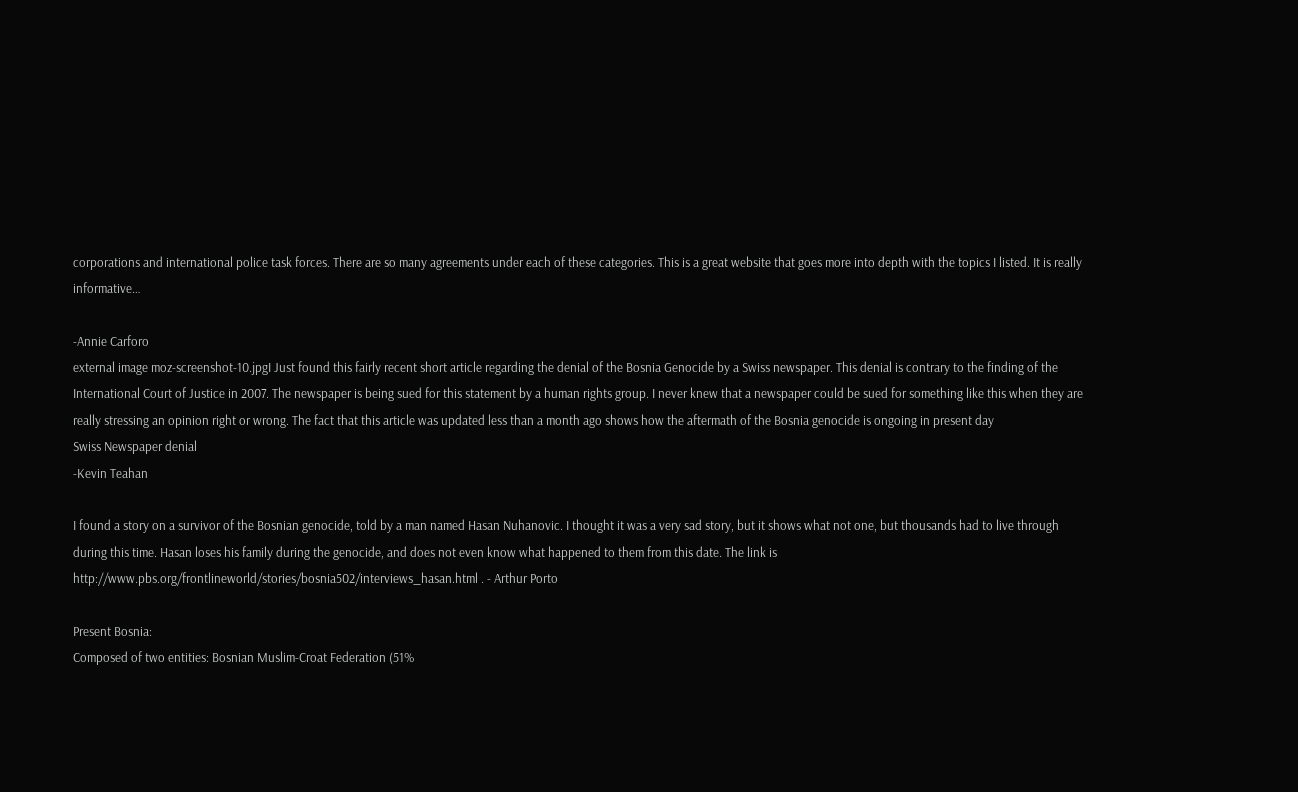corporations and international police task forces. There are so many agreements under each of these categories. This is a great website that goes more into depth with the topics I listed. It is really informative…

-Annie Carforo
external image moz-screenshot-10.jpgI Just found this fairly recent short article regarding the denial of the Bosnia Genocide by a Swiss newspaper. This denial is contrary to the finding of the International Court of Justice in 2007. The newspaper is being sued for this statement by a human rights group. I never knew that a newspaper could be sued for something like this when they are really stressing an opinion right or wrong. The fact that this article was updated less than a month ago shows how the aftermath of the Bosnia genocide is ongoing in present day
Swiss Newspaper denial
-Kevin Teahan

I found a story on a survivor of the Bosnian genocide, told by a man named Hasan Nuhanovic. I thought it was a very sad story, but it shows what not one, but thousands had to live through during this time. Hasan loses his family during the genocide, and does not even know what happened to them from this date. The link is http://www.pbs.org/frontlineworld/stories/bosnia502/interviews_hasan.html . - Arthur Porto

Present Bosnia:
Composed of two entities: Bosnian Muslim-Croat Federation (51%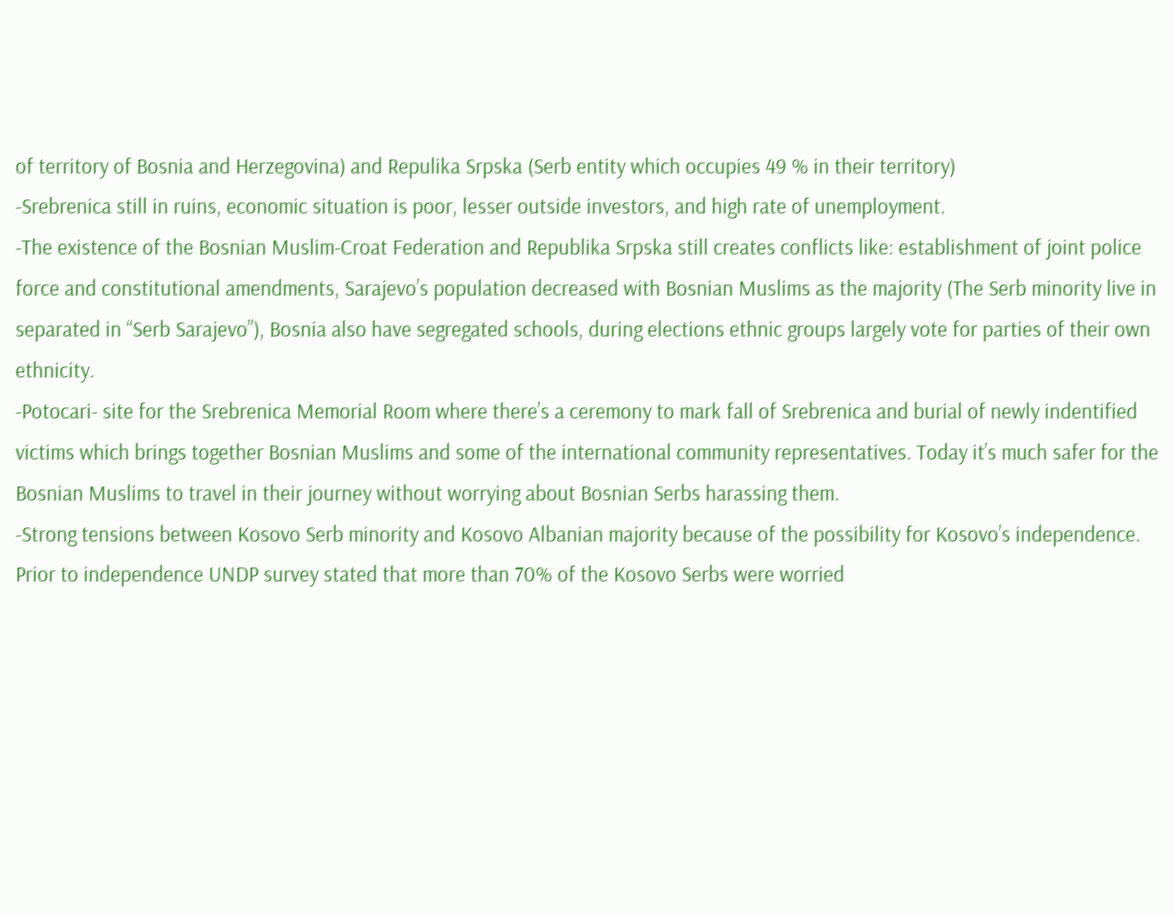of territory of Bosnia and Herzegovina) and Repulika Srpska (Serb entity which occupies 49 % in their territory)
-Srebrenica still in ruins, economic situation is poor, lesser outside investors, and high rate of unemployment.
-The existence of the Bosnian Muslim-Croat Federation and Republika Srpska still creates conflicts like: establishment of joint police force and constitutional amendments, Sarajevo’s population decreased with Bosnian Muslims as the majority (The Serb minority live in separated in “Serb Sarajevo”), Bosnia also have segregated schools, during elections ethnic groups largely vote for parties of their own ethnicity.
-Potocari- site for the Srebrenica Memorial Room where there’s a ceremony to mark fall of Srebrenica and burial of newly indentified victims which brings together Bosnian Muslims and some of the international community representatives. Today it’s much safer for the Bosnian Muslims to travel in their journey without worrying about Bosnian Serbs harassing them.
-Strong tensions between Kosovo Serb minority and Kosovo Albanian majority because of the possibility for Kosovo’s independence. Prior to independence UNDP survey stated that more than 70% of the Kosovo Serbs were worried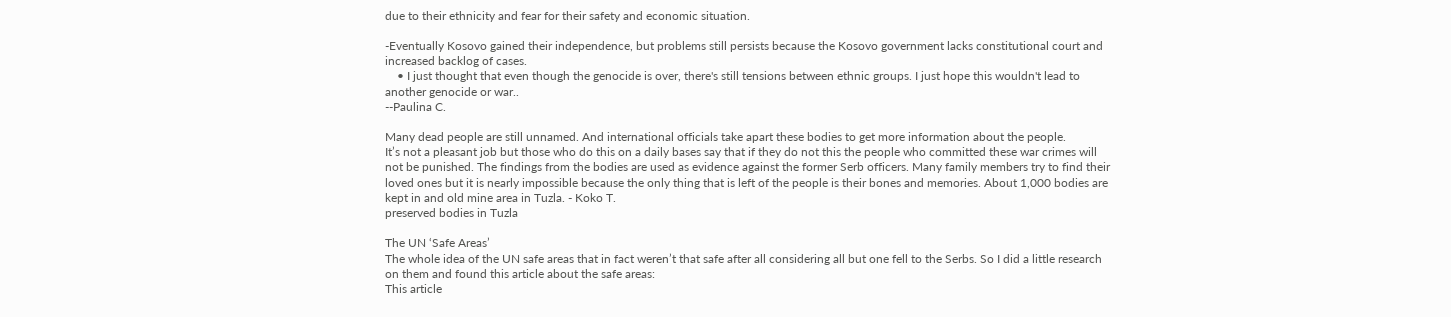due to their ethnicity and fear for their safety and economic situation.

-Eventually Kosovo gained their independence, but problems still persists because the Kosovo government lacks constitutional court and increased backlog of cases.
    • I just thought that even though the genocide is over, there's still tensions between ethnic groups. I just hope this wouldn't lead to another genocide or war..
--Paulina C.

Many dead people are still unnamed. And international officials take apart these bodies to get more information about the people.
It’s not a pleasant job but those who do this on a daily bases say that if they do not this the people who committed these war crimes will not be punished. The findings from the bodies are used as evidence against the former Serb officers. Many family members try to find their loved ones but it is nearly impossible because the only thing that is left of the people is their bones and memories. About 1,000 bodies are kept in and old mine area in Tuzla. - Koko T.
preserved bodies in Tuzla

The UN ‘Safe Areas’
The whole idea of the UN safe areas that in fact weren’t that safe after all considering all but one fell to the Serbs. So I did a little research on them and found this article about the safe areas:
This article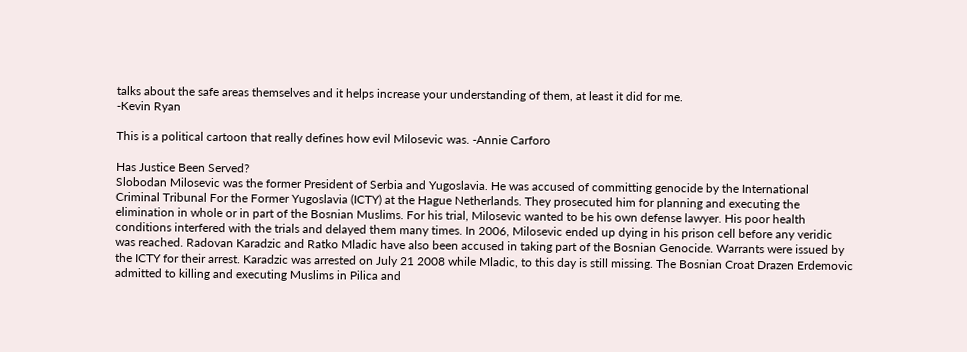talks about the safe areas themselves and it helps increase your understanding of them, at least it did for me.
-Kevin Ryan

This is a political cartoon that really defines how evil Milosevic was. -Annie Carforo

Has Justice Been Served?
Slobodan Milosevic was the former President of Serbia and Yugoslavia. He was accused of committing genocide by the International Criminal Tribunal For the Former Yugoslavia (ICTY) at the Hague Netherlands. They prosecuted him for planning and executing the elimination in whole or in part of the Bosnian Muslims. For his trial, Milosevic wanted to be his own defense lawyer. His poor health conditions interfered with the trials and delayed them many times. In 2006, Milosevic ended up dying in his prison cell before any veridic was reached. Radovan Karadzic and Ratko Mladic have also been accused in taking part of the Bosnian Genocide. Warrants were issued by the ICTY for their arrest. Karadzic was arrested on July 21 2008 while Mladic, to this day is still missing. The Bosnian Croat Drazen Erdemovic admitted to killing and executing Muslims in Pilica and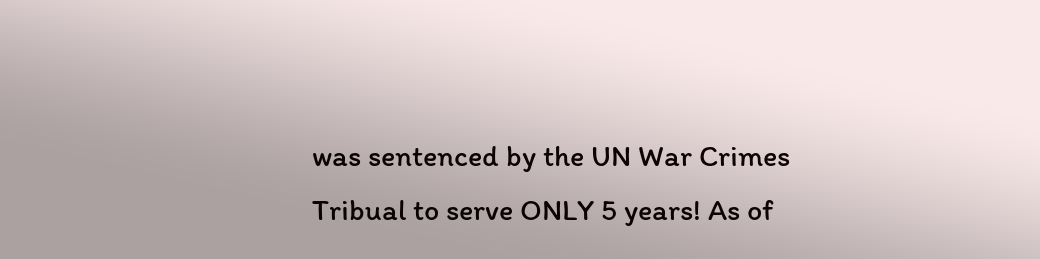was sentenced by the UN War Crimes Tribual to serve ONLY 5 years! As of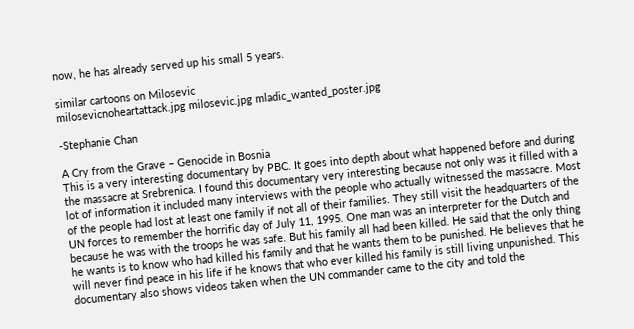now, he has already served up his small 5 years.

similar cartoons on Milosevic
milosevicnoheartattack.jpg milosevic.jpg mladic_wanted_poster.jpg

-Stephanie Chan

A Cry from the Grave – Genocide in Bosnia
This is a very interesting documentary by PBC. It goes into depth about what happened before and during the massacre at Srebrenica. I found this documentary very interesting because not only was it filled with a lot of information it included many interviews with the people who actually witnessed the massacre. Most of the people had lost at least one family if not all of their families. They still visit the headquarters of the UN forces to remember the horrific day of July 11, 1995. One man was an interpreter for the Dutch and because he was with the troops he was safe. But his family all had been killed. He said that the only thing he wants is to know who had killed his family and that he wants them to be punished. He believes that he will never find peace in his life if he knows that who ever killed his family is still living unpunished. This documentary also shows videos taken when the UN commander came to the city and told the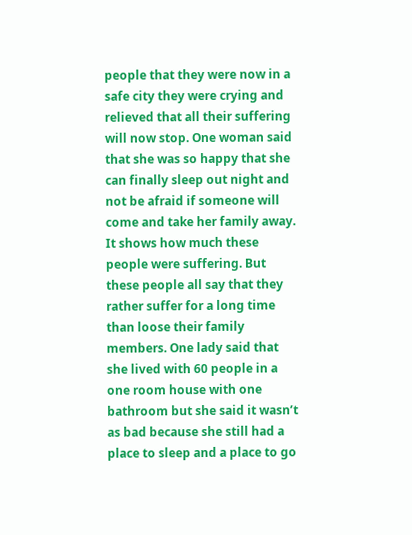people that they were now in a safe city they were crying and relieved that all their suffering will now stop. One woman said that she was so happy that she can finally sleep out night and not be afraid if someone will come and take her family away. It shows how much these people were suffering. But these people all say that they rather suffer for a long time than loose their family members. One lady said that she lived with 60 people in a one room house with one bathroom but she said it wasn’t as bad because she still had a place to sleep and a place to go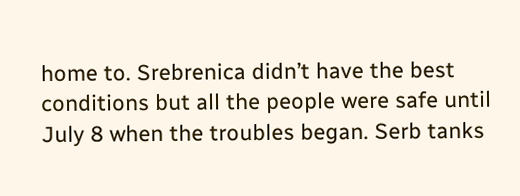home to. Srebrenica didn’t have the best conditions but all the people were safe until July 8 when the troubles began. Serb tanks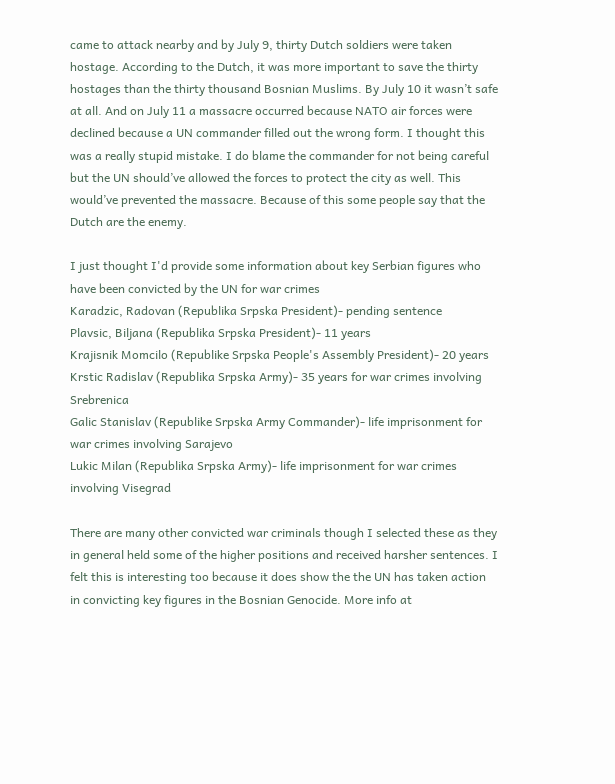came to attack nearby and by July 9, thirty Dutch soldiers were taken hostage. According to the Dutch, it was more important to save the thirty hostages than the thirty thousand Bosnian Muslims. By July 10 it wasn’t safe at all. And on July 11 a massacre occurred because NATO air forces were declined because a UN commander filled out the wrong form. I thought this was a really stupid mistake. I do blame the commander for not being careful but the UN should’ve allowed the forces to protect the city as well. This would’ve prevented the massacre. Because of this some people say that the Dutch are the enemy.

I just thought I'd provide some information about key Serbian figures who have been convicted by the UN for war crimes
Karadzic, Radovan (Republika Srpska President)- pending sentence
Plavsic, Biljana (Republika Srpska President)- 11 years
Krajisnik Momcilo (Republike Srpska People's Assembly President)- 20 years
Krstic Radislav (Republika Srpska Army)- 35 years for war crimes involving Srebrenica
Galic Stanislav (Republike Srpska Army Commander)- life imprisonment for war crimes involving Sarajevo
Lukic Milan (Republika Srpska Army)- life imprisonment for war crimes involving Visegrad

There are many other convicted war criminals though I selected these as they in general held some of the higher positions and received harsher sentences. I felt this is interesting too because it does show the the UN has taken action in convicting key figures in the Bosnian Genocide. More info at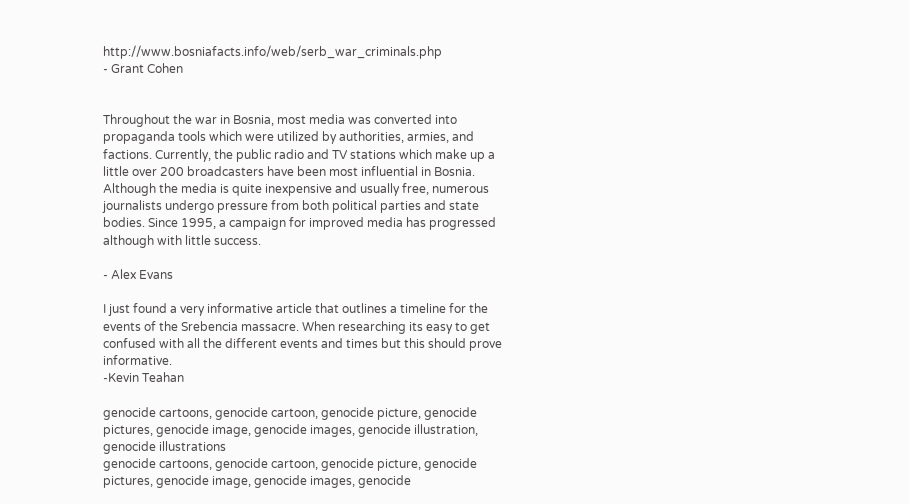http://www.bosniafacts.info/web/serb_war_criminals.php
- Grant Cohen


Throughout the war in Bosnia, most media was converted into propaganda tools which were utilized by authorities, armies, and factions. Currently, the public radio and TV stations which make up a little over 200 broadcasters have been most influential in Bosnia. Although the media is quite inexpensive and usually free, numerous journalists undergo pressure from both political parties and state bodies. Since 1995, a campaign for improved media has progressed although with little success.

- Alex Evans

I just found a very informative article that outlines a timeline for the events of the Srebencia massacre. When researching its easy to get confused with all the different events and times but this should prove informative.
-Kevin Teahan

genocide cartoons, genocide cartoon, genocide picture, genocide pictures, genocide image, genocide images, genocide illustration, genocide illustrations
genocide cartoons, genocide cartoon, genocide picture, genocide pictures, genocide image, genocide images, genocide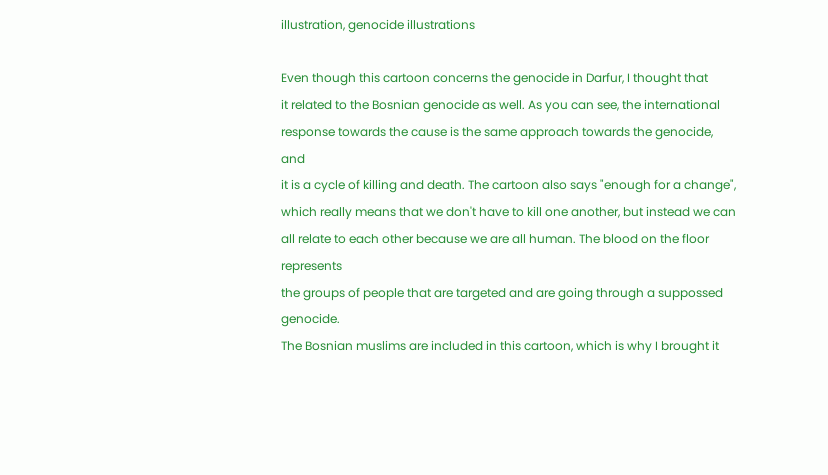illustration, genocide illustrations

Even though this cartoon concerns the genocide in Darfur, I thought that
it related to the Bosnian genocide as well. As you can see, the international
response towards the cause is the same approach towards the genocide, and
it is a cycle of killing and death. The cartoon also says "enough for a change",
which really means that we don't have to kill one another, but instead we can
all relate to each other because we are all human. The blood on the floor represents
the groups of people that are targeted and are going through a suppossed genocide.
The Bosnian muslims are included in this cartoon, which is why I brought it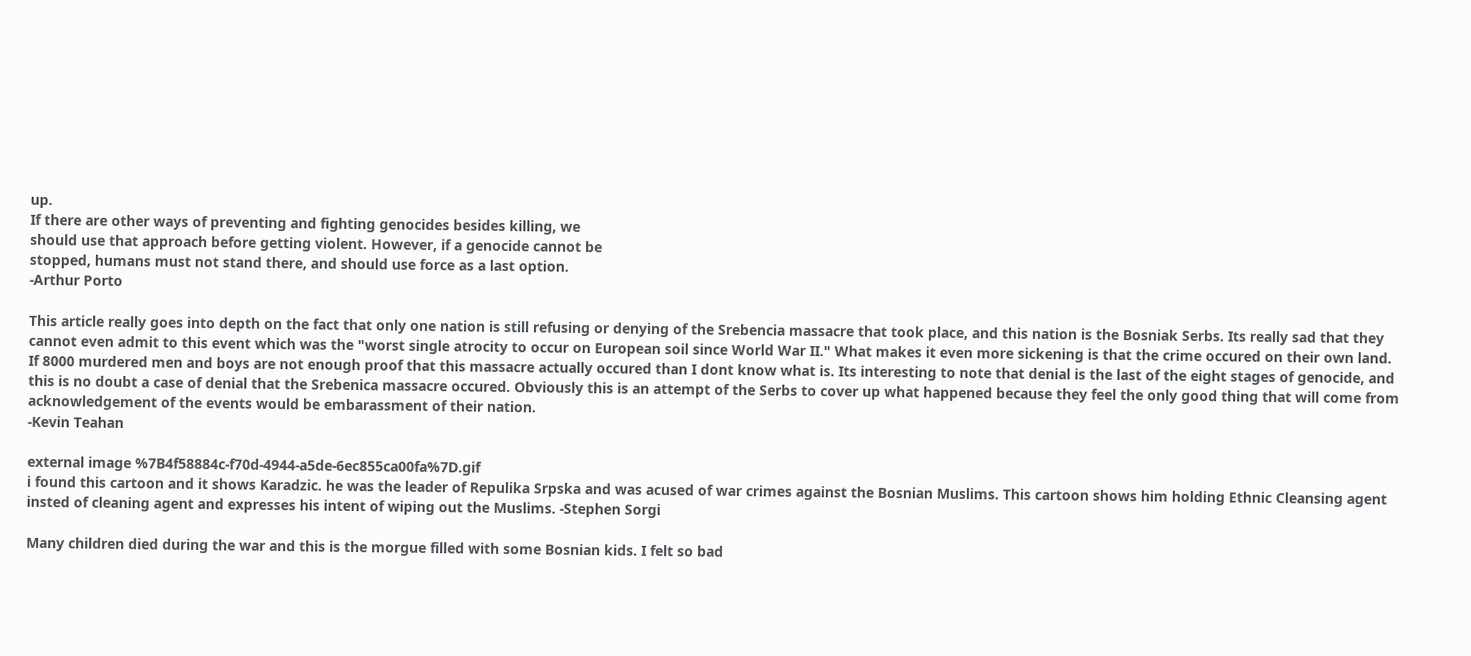up.
If there are other ways of preventing and fighting genocides besides killing, we
should use that approach before getting violent. However, if a genocide cannot be
stopped, humans must not stand there, and should use force as a last option.
-Arthur Porto

This article really goes into depth on the fact that only one nation is still refusing or denying of the Srebencia massacre that took place, and this nation is the Bosniak Serbs. Its really sad that they cannot even admit to this event which was the "worst single atrocity to occur on European soil since World War II." What makes it even more sickening is that the crime occured on their own land. If 8000 murdered men and boys are not enough proof that this massacre actually occured than I dont know what is. Its interesting to note that denial is the last of the eight stages of genocide, and this is no doubt a case of denial that the Srebenica massacre occured. Obviously this is an attempt of the Serbs to cover up what happened because they feel the only good thing that will come from acknowledgement of the events would be embarassment of their nation.
-Kevin Teahan

external image %7B4f58884c-f70d-4944-a5de-6ec855ca00fa%7D.gif
i found this cartoon and it shows Karadzic. he was the leader of Repulika Srpska and was acused of war crimes against the Bosnian Muslims. This cartoon shows him holding Ethnic Cleansing agent insted of cleaning agent and expresses his intent of wiping out the Muslims. -Stephen Sorgi

Many children died during the war and this is the morgue filled with some Bosnian kids. I felt so bad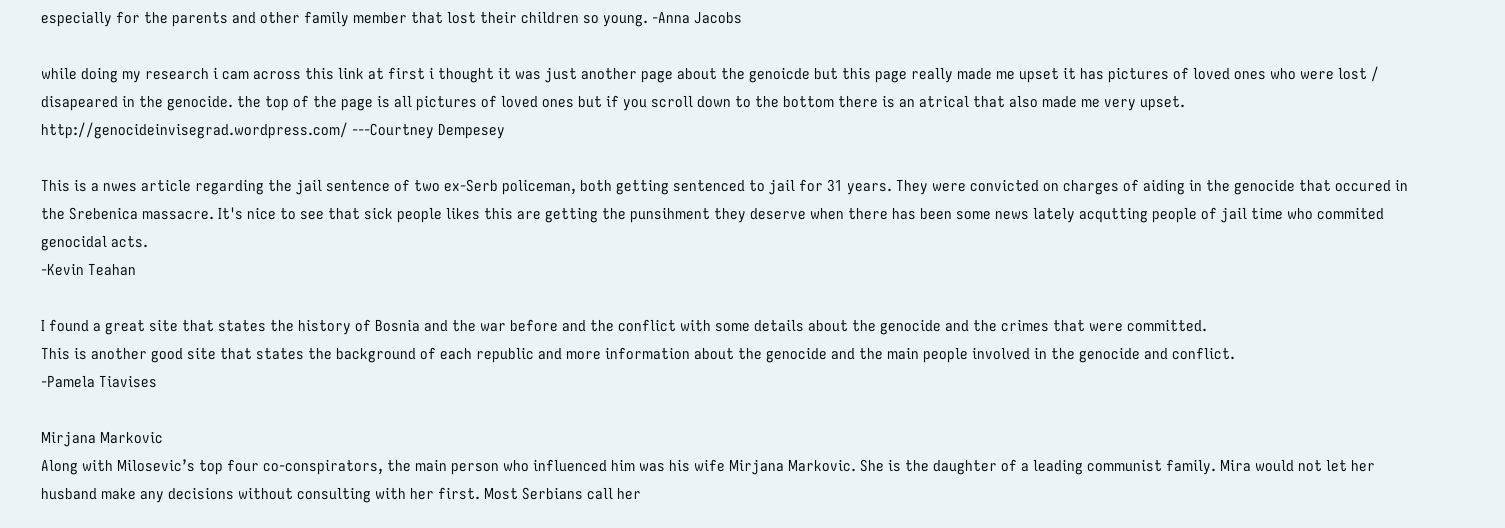especially for the parents and other family member that lost their children so young. -Anna Jacobs

while doing my research i cam across this link at first i thought it was just another page about the genoicde but this page really made me upset it has pictures of loved ones who were lost / disapeared in the genocide. the top of the page is all pictures of loved ones but if you scroll down to the bottom there is an atrical that also made me very upset. http://genocideinvisegrad.wordpress.com/ ---Courtney Dempesey

This is a nwes article regarding the jail sentence of two ex-Serb policeman, both getting sentenced to jail for 31 years. They were convicted on charges of aiding in the genocide that occured in the Srebenica massacre. It's nice to see that sick people likes this are getting the punsihment they deserve when there has been some news lately acqutting people of jail time who commited genocidal acts.
-Kevin Teahan

I found a great site that states the history of Bosnia and the war before and the conflict with some details about the genocide and the crimes that were committed.
This is another good site that states the background of each republic and more information about the genocide and the main people involved in the genocide and conflict.
-Pamela Tiavises

Mirjana Markovic
Along with Milosevic’s top four co-conspirators, the main person who influenced him was his wife Mirjana Markovic. She is the daughter of a leading communist family. Mira would not let her husband make any decisions without consulting with her first. Most Serbians call her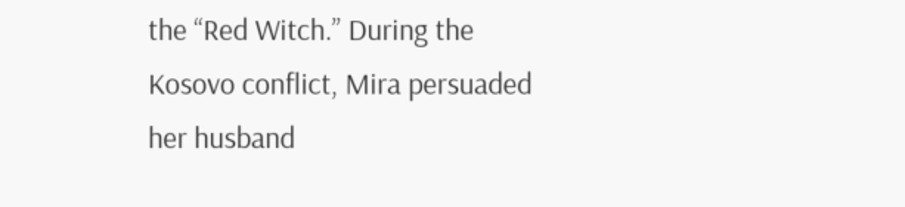the “Red Witch.” During the Kosovo conflict, Mira persuaded her husband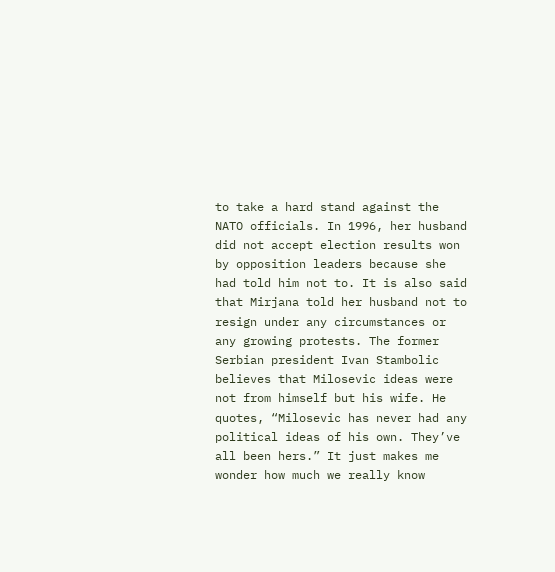to take a hard stand against the NATO officials. In 1996, her husband did not accept election results won by opposition leaders because she had told him not to. It is also said that Mirjana told her husband not to resign under any circumstances or any growing protests. The former Serbian president Ivan Stambolic believes that Milosevic ideas were not from himself but his wife. He quotes, “Milosevic has never had any political ideas of his own. They’ve all been hers.” It just makes me wonder how much we really know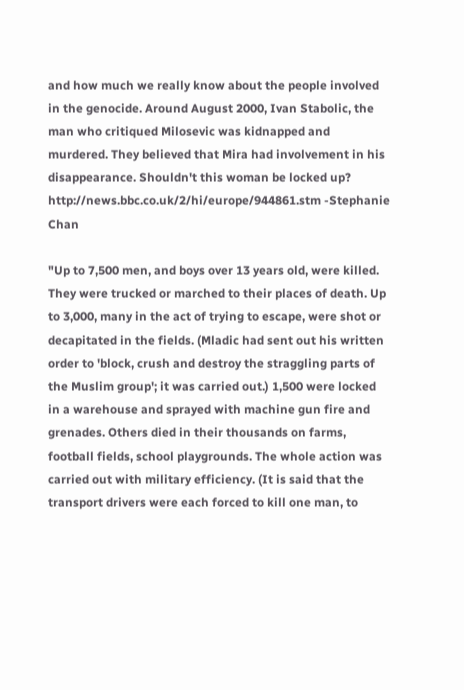and how much we really know about the people involved in the genocide. Around August 2000, Ivan Stabolic, the man who critiqued Milosevic was kidnapped and murdered. They believed that Mira had involvement in his disappearance. Shouldn't this woman be locked up? http://news.bbc.co.uk/2/hi/europe/944861.stm -Stephanie Chan

"Up to 7,500 men, and boys over 13 years old, were killed. They were trucked or marched to their places of death. Up to 3,000, many in the act of trying to escape, were shot or decapitated in the fields. (Mladic had sent out his written order to 'block, crush and destroy the straggling parts of the Muslim group'; it was carried out.) 1,500 were locked in a warehouse and sprayed with machine gun fire and grenades. Others died in their thousands on farms, football fields, school playgrounds. The whole action was carried out with military efficiency. (It is said that the transport drivers were each forced to kill one man, to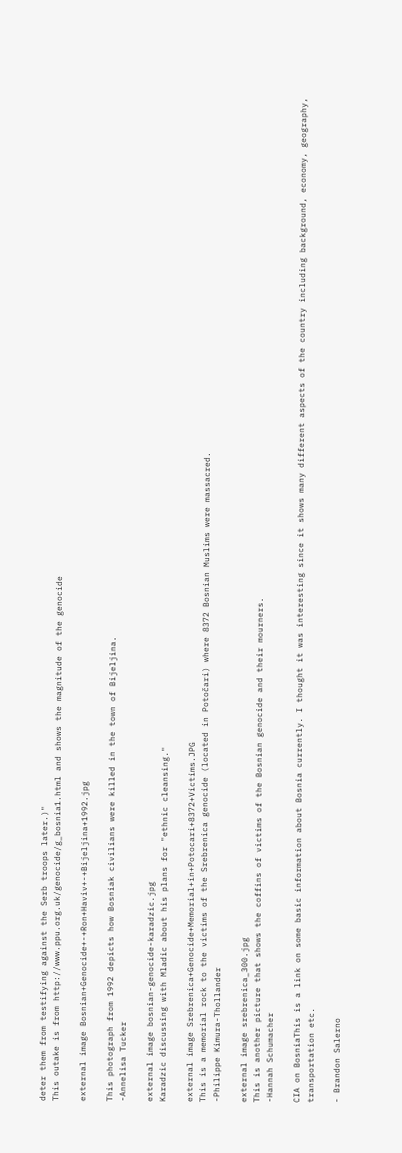deter them from testifying against the Serb troops later.)"
This outake is from http://www.ppu.org.uk/genocide/g_bosnia1.html and shows the magnitude of the genocide

external image Bosnian+Genocide+-+Ron+Haviv+-+Bijeljina+1992.jpg

This photograph from 1992 depicts how Bosniak civilians were killed in the town of Bijeljina.
-Annelisa Tucker

external image bosnian-genocide-karadzic.jpg
Karadzic discussing with Mladic about his plans for "ethnic cleansing."

external image Srebrenica+Genocide+Memorial+in+Potocari+8372+Victims.JPG
This is a memorial rock to the victims of the Srebrenica genocide (located in Potočari) where 8372 Bosnian Muslims were massacred.
-Philippe Kimura-Thollander

external image srebrenica_300.jpg
This is another picture that shows the coffins of victims of the Bosnian genocide and their mourners.
-Hannah Schumacher

CIA on BosniaThis is a link on some basic information about Bosnia currently. I thought it was interesting since it shows many different aspects of the country including background, economy, geography, transportation etc.

- Brandon Salerno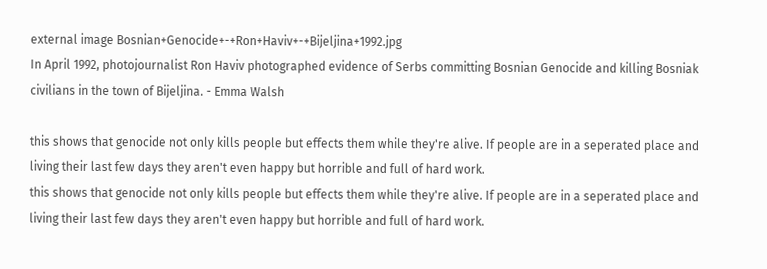external image Bosnian+Genocide+-+Ron+Haviv+-+Bijeljina+1992.jpg
In April 1992, photojournalist Ron Haviv photographed evidence of Serbs committing Bosnian Genocide and killing Bosniak civilians in the town of Bijeljina. - Emma Walsh

this shows that genocide not only kills people but effects them while they're alive. If people are in a seperated place and living their last few days they aren't even happy but horrible and full of hard work.
this shows that genocide not only kills people but effects them while they're alive. If people are in a seperated place and living their last few days they aren't even happy but horrible and full of hard work.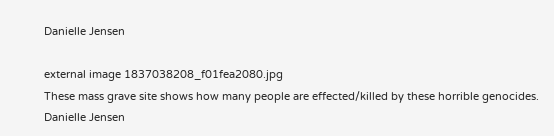Danielle Jensen

external image 1837038208_f01fea2080.jpg
These mass grave site shows how many people are effected/killed by these horrible genocides.
Danielle Jensen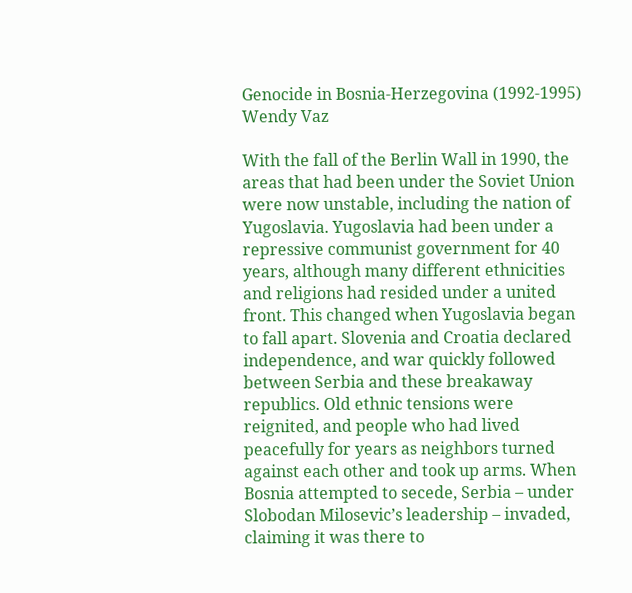Genocide in Bosnia-Herzegovina (1992-1995)
Wendy Vaz

With the fall of the Berlin Wall in 1990, the areas that had been under the Soviet Union were now unstable, including the nation of Yugoslavia. Yugoslavia had been under a repressive communist government for 40 years, although many different ethnicities and religions had resided under a united front. This changed when Yugoslavia began to fall apart. Slovenia and Croatia declared independence, and war quickly followed between Serbia and these breakaway republics. Old ethnic tensions were reignited, and people who had lived peacefully for years as neighbors turned against each other and took up arms. When Bosnia attempted to secede, Serbia – under Slobodan Milosevic’s leadership – invaded, claiming it was there to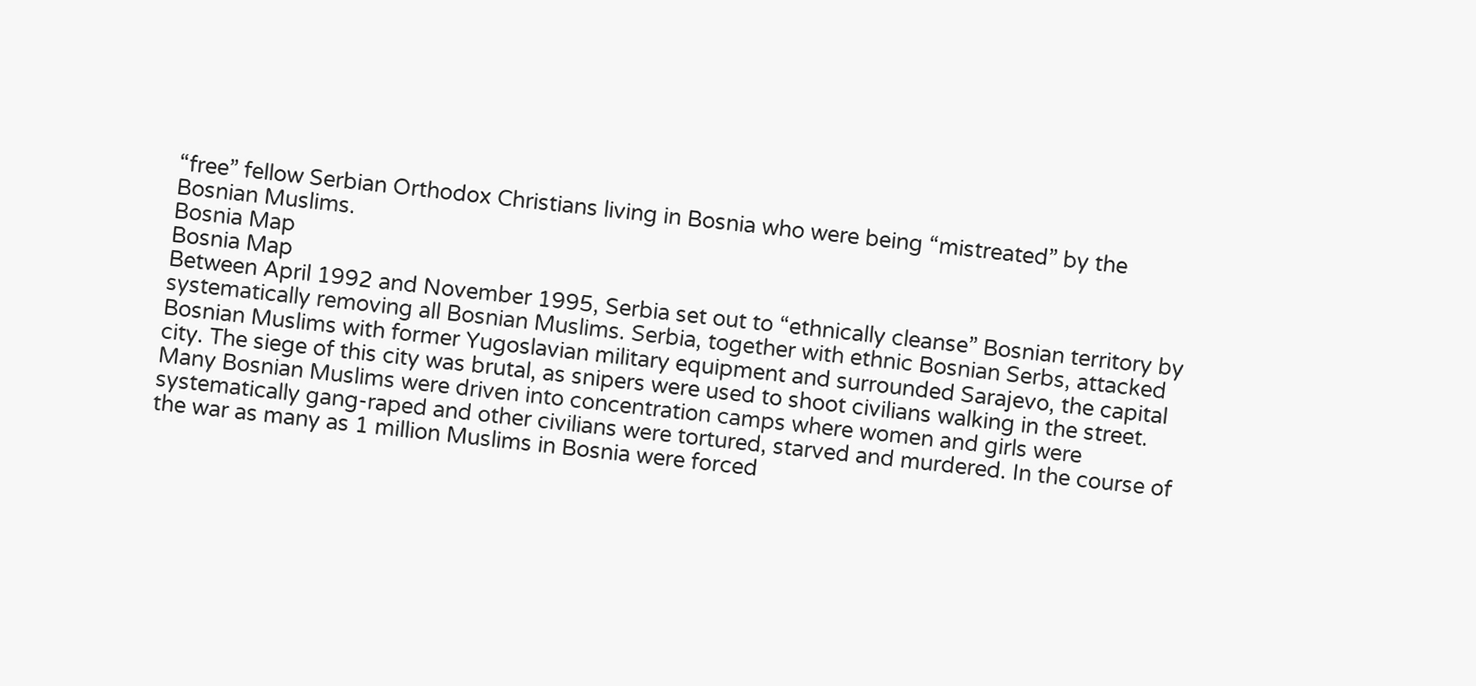“free” fellow Serbian Orthodox Christians living in Bosnia who were being “mistreated” by the Bosnian Muslims.
Bosnia Map
Bosnia Map
Between April 1992 and November 1995, Serbia set out to “ethnically cleanse” Bosnian territory by systematically removing all Bosnian Muslims. Serbia, together with ethnic Bosnian Serbs, attacked Bosnian Muslims with former Yugoslavian military equipment and surrounded Sarajevo, the capital city. The siege of this city was brutal, as snipers were used to shoot civilians walking in the street. Many Bosnian Muslims were driven into concentration camps where women and girls were systematically gang-raped and other civilians were tortured, starved and murdered. In the course of the war as many as 1 million Muslims in Bosnia were forced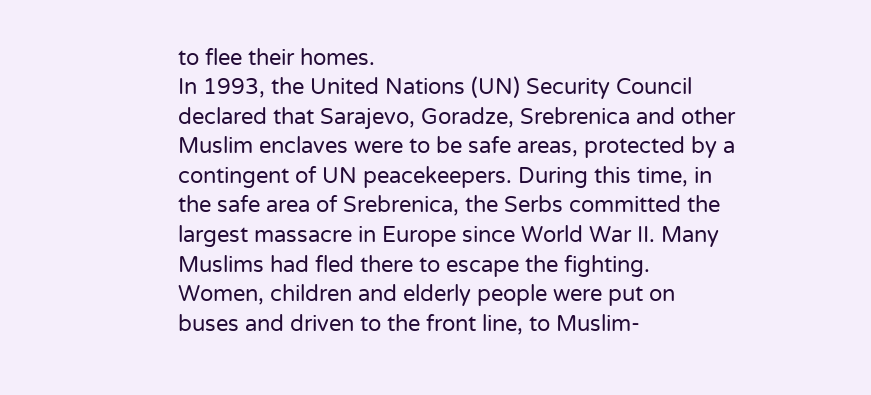to flee their homes.
In 1993, the United Nations (UN) Security Council declared that Sarajevo, Goradze, Srebrenica and other Muslim enclaves were to be safe areas, protected by a contingent of UN peacekeepers. During this time, in the safe area of Srebrenica, the Serbs committed the largest massacre in Europe since World War II. Many Muslims had fled there to escape the fighting. Women, children and elderly people were put on buses and driven to the front line, to Muslim-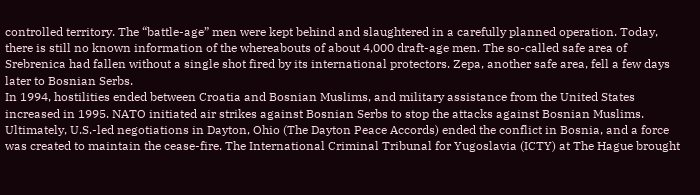controlled territory. The “battle-age” men were kept behind and slaughtered in a carefully planned operation. Today, there is still no known information of the whereabouts of about 4,000 draft-age men. The so-called safe area of Srebrenica had fallen without a single shot fired by its international protectors. Zepa, another safe area, fell a few days later to Bosnian Serbs.
In 1994, hostilities ended between Croatia and Bosnian Muslims, and military assistance from the United States increased in 1995. NATO initiated air strikes against Bosnian Serbs to stop the attacks against Bosnian Muslims. Ultimately, U.S.-led negotiations in Dayton, Ohio (The Dayton Peace Accords) ended the conflict in Bosnia, and a force was created to maintain the cease-fire. The International Criminal Tribunal for Yugoslavia (ICTY) at The Hague brought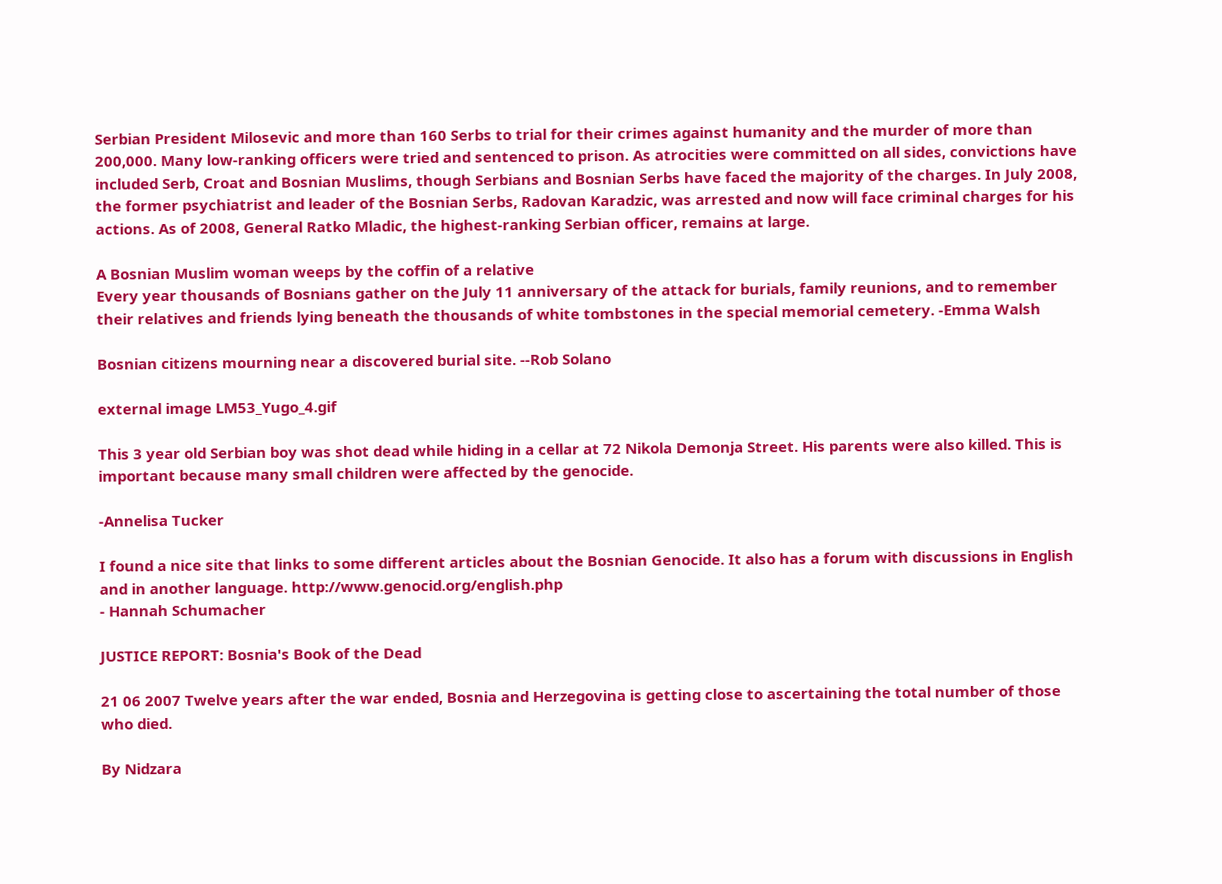Serbian President Milosevic and more than 160 Serbs to trial for their crimes against humanity and the murder of more than 200,000. Many low-ranking officers were tried and sentenced to prison. As atrocities were committed on all sides, convictions have included Serb, Croat and Bosnian Muslims, though Serbians and Bosnian Serbs have faced the majority of the charges. In July 2008, the former psychiatrist and leader of the Bosnian Serbs, Radovan Karadzic, was arrested and now will face criminal charges for his actions. As of 2008, General Ratko Mladic, the highest-ranking Serbian officer, remains at large.

A Bosnian Muslim woman weeps by the coffin of a relative
Every year thousands of Bosnians gather on the July 11 anniversary of the attack for burials, family reunions, and to remember their relatives and friends lying beneath the thousands of white tombstones in the special memorial cemetery. -Emma Walsh

Bosnian citizens mourning near a discovered burial site. --Rob Solano

external image LM53_Yugo_4.gif

This 3 year old Serbian boy was shot dead while hiding in a cellar at 72 Nikola Demonja Street. His parents were also killed. This is important because many small children were affected by the genocide.

-Annelisa Tucker

I found a nice site that links to some different articles about the Bosnian Genocide. It also has a forum with discussions in English and in another language. http://www.genocid.org/english.php
- Hannah Schumacher

JUSTICE REPORT: Bosnia's Book of the Dead

21 06 2007 Twelve years after the war ended, Bosnia and Herzegovina is getting close to ascertaining the total number of those who died.

By Nidzara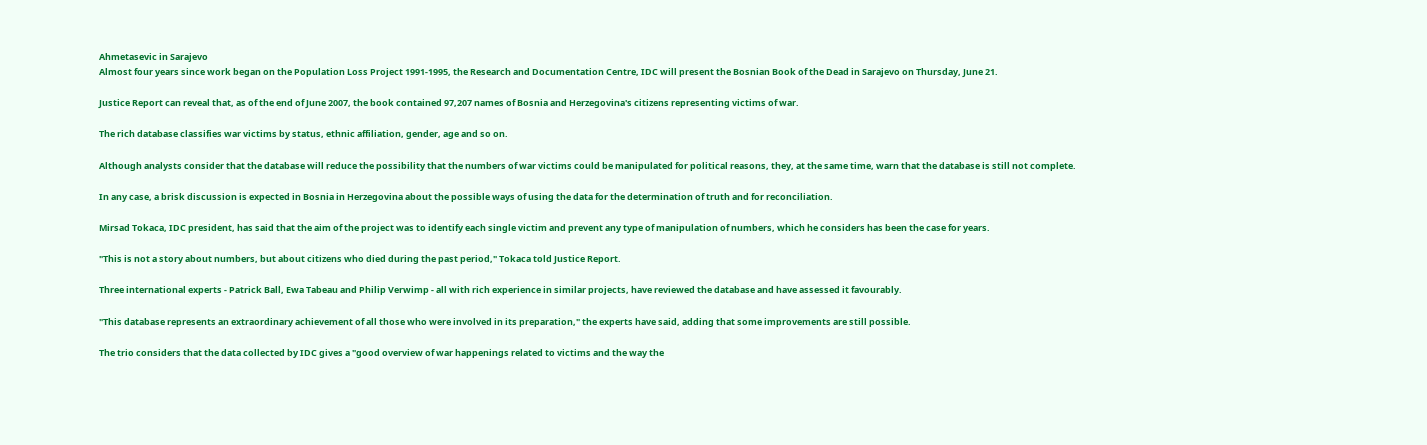Ahmetasevic in Sarajevo
Almost four years since work began on the Population Loss Project 1991-1995, the Research and Documentation Centre, IDC will present the Bosnian Book of the Dead in Sarajevo on Thursday, June 21.

Justice Report can reveal that, as of the end of June 2007, the book contained 97,207 names of Bosnia and Herzegovina's citizens representing victims of war.

The rich database classifies war victims by status, ethnic affiliation, gender, age and so on.

Although analysts consider that the database will reduce the possibility that the numbers of war victims could be manipulated for political reasons, they, at the same time, warn that the database is still not complete.

In any case, a brisk discussion is expected in Bosnia in Herzegovina about the possible ways of using the data for the determination of truth and for reconciliation.

Mirsad Tokaca, IDC president, has said that the aim of the project was to identify each single victim and prevent any type of manipulation of numbers, which he considers has been the case for years.

"This is not a story about numbers, but about citizens who died during the past period," Tokaca told Justice Report.

Three international experts - Patrick Ball, Ewa Tabeau and Philip Verwimp - all with rich experience in similar projects, have reviewed the database and have assessed it favourably.

"This database represents an extraordinary achievement of all those who were involved in its preparation," the experts have said, adding that some improvements are still possible.

The trio considers that the data collected by IDC gives a "good overview of war happenings related to victims and the way the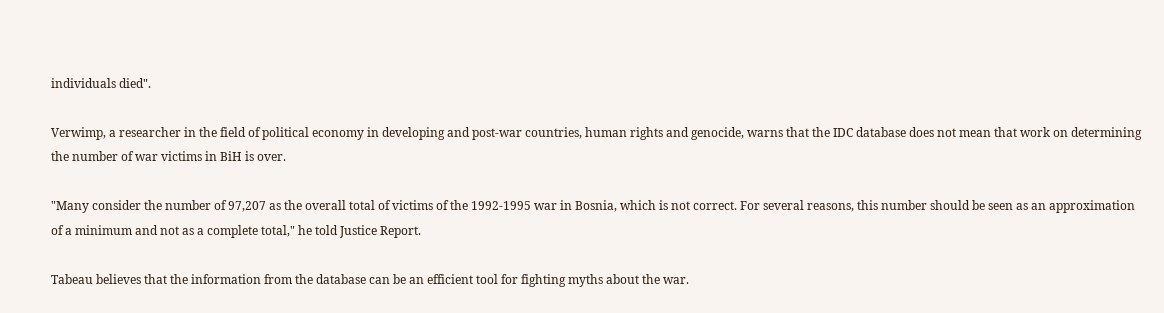individuals died".

Verwimp, a researcher in the field of political economy in developing and post-war countries, human rights and genocide, warns that the IDC database does not mean that work on determining the number of war victims in BiH is over.

"Many consider the number of 97,207 as the overall total of victims of the 1992-1995 war in Bosnia, which is not correct. For several reasons, this number should be seen as an approximation of a minimum and not as a complete total," he told Justice Report.

Tabeau believes that the information from the database can be an efficient tool for fighting myths about the war.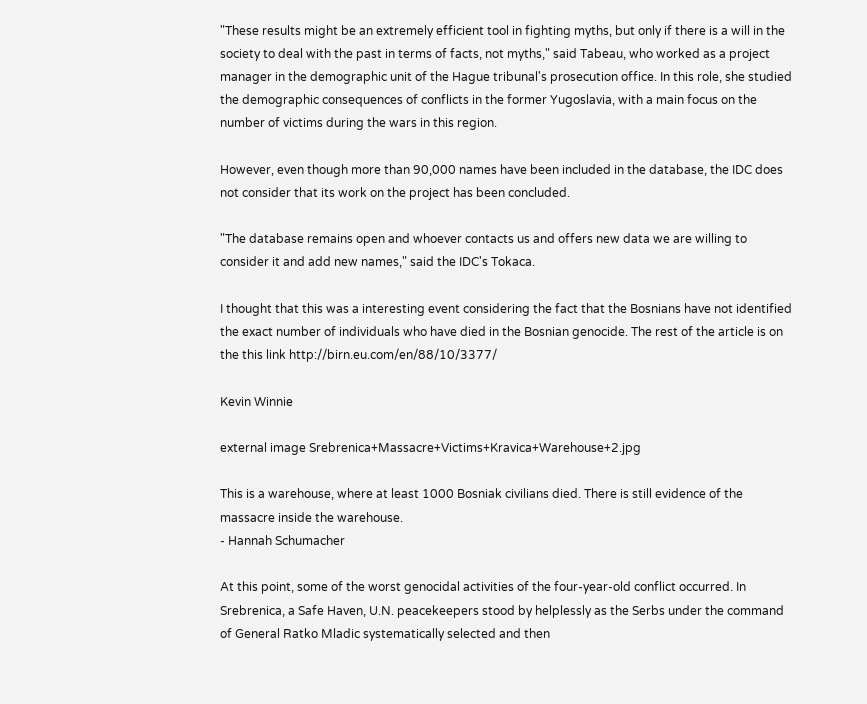"These results might be an extremely efficient tool in fighting myths, but only if there is a will in the society to deal with the past in terms of facts, not myths," said Tabeau, who worked as a project manager in the demographic unit of the Hague tribunal's prosecution office. In this role, she studied the demographic consequences of conflicts in the former Yugoslavia, with a main focus on the number of victims during the wars in this region.

However, even though more than 90,000 names have been included in the database, the IDC does not consider that its work on the project has been concluded.

"The database remains open and whoever contacts us and offers new data we are willing to consider it and add new names," said the IDC's Tokaca.

I thought that this was a interesting event considering the fact that the Bosnians have not identified the exact number of individuals who have died in the Bosnian genocide. The rest of the article is on the this link http://birn.eu.com/en/88/10/3377/

Kevin Winnie

external image Srebrenica+Massacre+Victims+Kravica+Warehouse+2.jpg

This is a warehouse, where at least 1000 Bosniak civilians died. There is still evidence of the massacre inside the warehouse.
- Hannah Schumacher

At this point, some of the worst genocidal activities of the four-year-old conflict occurred. In Srebrenica, a Safe Haven, U.N. peacekeepers stood by helplessly as the Serbs under the command of General Ratko Mladic systematically selected and then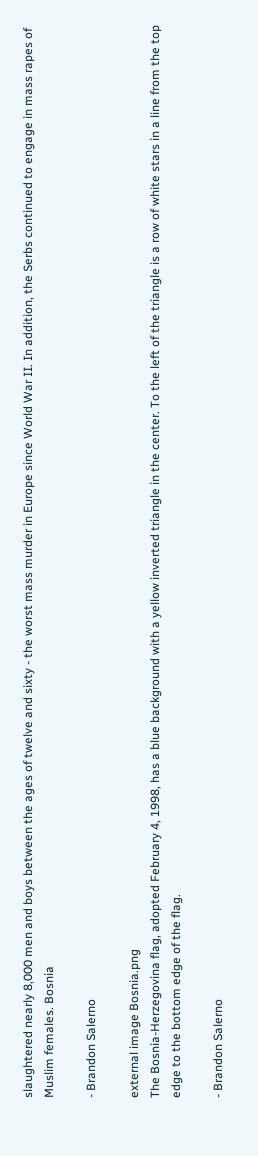slaughtered nearly 8,000 men and boys between the ages of twelve and sixty - the worst mass murder in Europe since World War II. In addition, the Serbs continued to engage in mass rapes of Muslim females. Bosnia

- Brandon Salerno

external image Bosnia.png
The Bosnia-Herzegovina flag, adopted February 4, 1998, has a blue background with a yellow inverted triangle in the center. To the left of the triangle is a row of white stars in a line from the top edge to the bottom edge of the flag.

- Brandon Salerno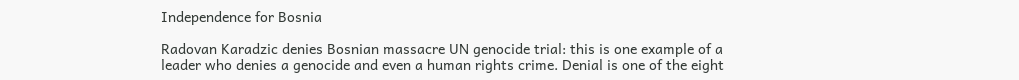Independence for Bosnia

Radovan Karadzic denies Bosnian massacre UN genocide trial: this is one example of a leader who denies a genocide and even a human rights crime. Denial is one of the eight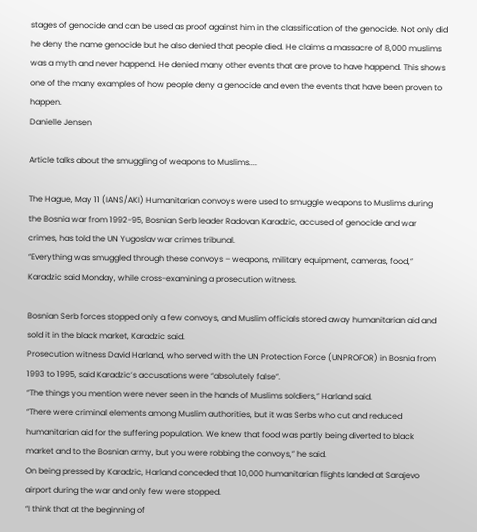stages of genocide and can be used as proof against him in the classification of the genocide. Not only did he deny the name genocide but he also denied that people died. He claims a massacre of 8,000 muslims was a myth and never happend. He denied many other events that are prove to have happend. This shows one of the many examples of how people deny a genocide and even the events that have been proven to happen.
Danielle Jensen

Article talks about the smuggling of weapons to Muslims....

The Hague, May 11 (IANS/AKI) Humanitarian convoys were used to smuggle weapons to Muslims during the Bosnia war from 1992-95, Bosnian Serb leader Radovan Karadzic, accused of genocide and war crimes, has told the UN Yugoslav war crimes tribunal.
“Everything was smuggled through these convoys – weapons, military equipment, cameras, food,” Karadzic said Monday, while cross-examining a prosecution witness.

Bosnian Serb forces stopped only a few convoys, and Muslim officials stored away humanitarian aid and sold it in the black market, Karadzic said.
Prosecution witness David Harland, who served with the UN Protection Force (UNPROFOR) in Bosnia from 1993 to 1995, said Karadzic’s accusations were “absolutely false”.
“The things you mention were never seen in the hands of Muslims soldiers,” Harland said.
“There were criminal elements among Muslim authorities, but it was Serbs who cut and reduced humanitarian aid for the suffering population. We knew that food was partly being diverted to black market and to the Bosnian army, but you were robbing the convoys,” he said.
On being pressed by Karadzic, Harland conceded that 10,000 humanitarian flights landed at Sarajevo airport during the war and only few were stopped.
“I think that at the beginning of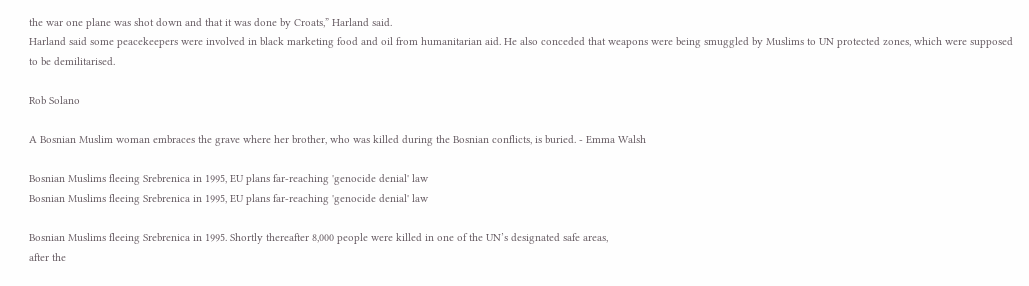the war one plane was shot down and that it was done by Croats,” Harland said.
Harland said some peacekeepers were involved in black marketing food and oil from humanitarian aid. He also conceded that weapons were being smuggled by Muslims to UN protected zones, which were supposed to be demilitarised.

Rob Solano

A Bosnian Muslim woman embraces the grave where her brother, who was killed during the Bosnian conflicts, is buried. - Emma Walsh

Bosnian Muslims fleeing Srebrenica in 1995, EU plans far-reaching 'genocide denial' law
Bosnian Muslims fleeing Srebrenica in 1995, EU plans far-reaching 'genocide denial' law

Bosnian Muslims fleeing Srebrenica in 1995. Shortly thereafter 8,000 people were killed in one of the UN’s designated safe areas,
after the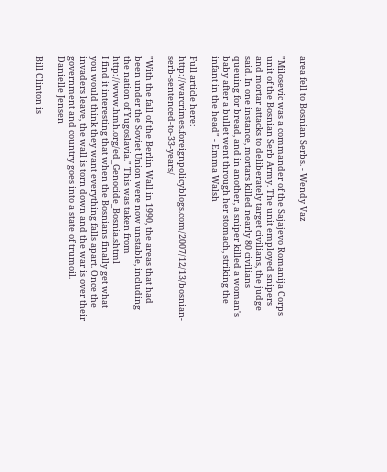area fell to Bosnian Serbs. - Wendy Vaz

"Milosevic was a commander of the Sajajevo Romanija Corps unit of the Bosnian Serb Army. The unit employed snipers and mortar attacks to deliberately target civilians, the judge said. In one instance, mortars killed nearly 80 civilians queuing for bread, and in another, a sniper killed a woman's baby after a bullet went through her stomach, striking the infant in the head" - Emma Walsh

Full article here: http://warcrimes.foreignpolicyblogs.com/2007/12/13/bosnian-serb-sentenced-to-33-years/

"With the fall of the Berlin Wall in 1990, the areas that had been under the Soviet Union were now unstable, including the nation of Yugoslavia." This was taken from http://www.hmh.org/ed_Genocide_Bosnia.shtml
I find it interesting that when the Bosnians finally get what you would think they want everything falls apart. Once the invaders leave, the wall is torn down and the war is over their government and country goes into a state of trumoil.
Danielle Jensen

Bill Clinton is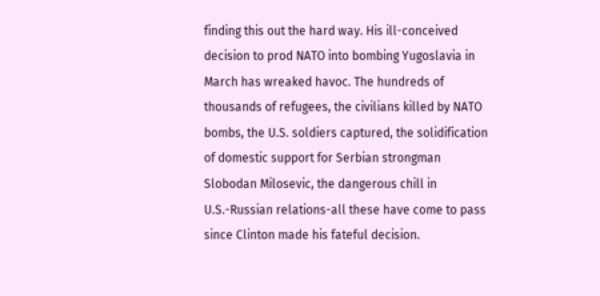finding this out the hard way. His ill-conceived decision to prod NATO into bombing Yugoslavia in March has wreaked havoc. The hundreds of thousands of refugees, the civilians killed by NATO bombs, the U.S. soldiers captured, the solidification of domestic support for Serbian strongman Slobodan Milosevic, the dangerous chill in U.S.-Russian relations-all these have come to pass since Clinton made his fateful decision.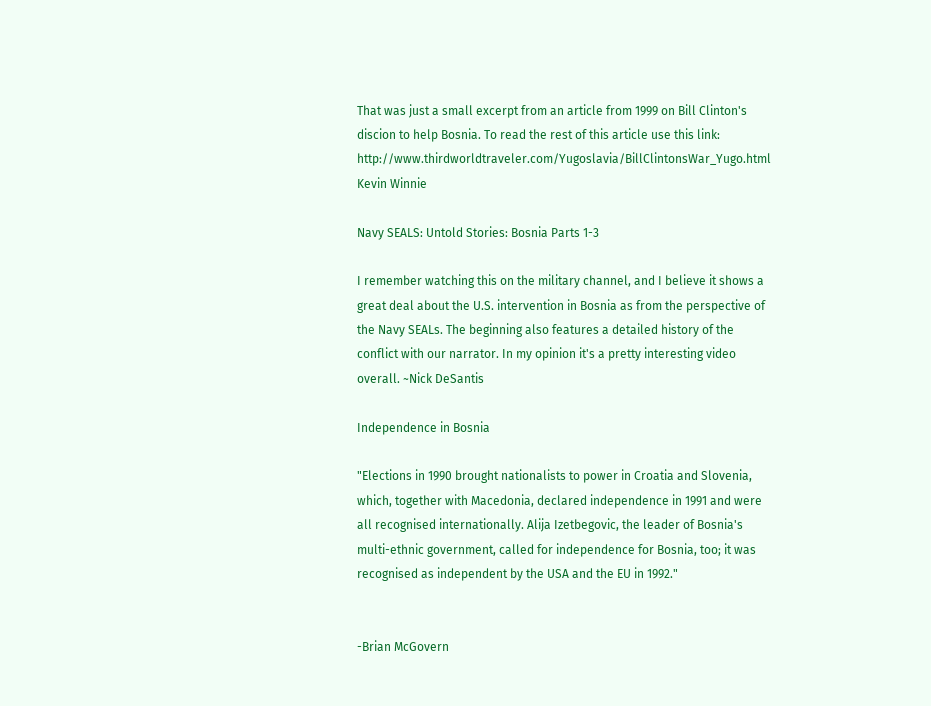That was just a small excerpt from an article from 1999 on Bill Clinton's discion to help Bosnia. To read the rest of this article use this link: http://www.thirdworldtraveler.com/Yugoslavia/BillClintonsWar_Yugo.html
Kevin Winnie

Navy SEALS: Untold Stories: Bosnia Parts 1-3

I remember watching this on the military channel, and I believe it shows a great deal about the U.S. intervention in Bosnia as from the perspective of the Navy SEALs. The beginning also features a detailed history of the conflict with our narrator. In my opinion it's a pretty interesting video overall. ~Nick DeSantis

Independence in Bosnia

"Elections in 1990 brought nationalists to power in Croatia and Slovenia, which, together with Macedonia, declared independence in 1991 and were all recognised internationally. Alija Izetbegovic, the leader of Bosnia's multi-ethnic government, called for independence for Bosnia, too; it was recognised as independent by the USA and the EU in 1992."


-Brian McGovern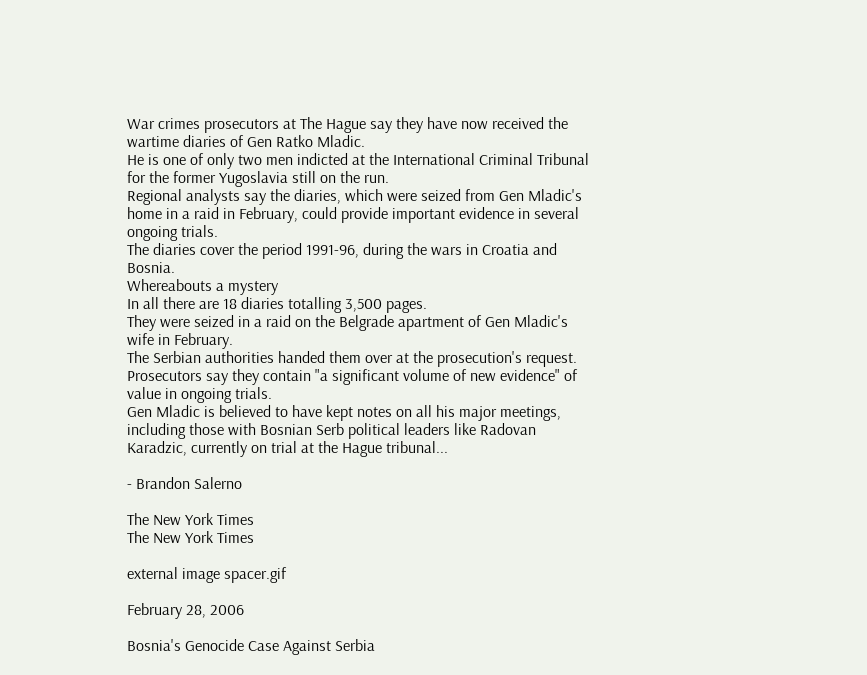War crimes prosecutors at The Hague say they have now received the wartime diaries of Gen Ratko Mladic.
He is one of only two men indicted at the International Criminal Tribunal for the former Yugoslavia still on the run.
Regional analysts say the diaries, which were seized from Gen Mladic's home in a raid in February, could provide important evidence in several ongoing trials.
The diaries cover the period 1991-96, during the wars in Croatia and Bosnia.
Whereabouts a mystery
In all there are 18 diaries totalling 3,500 pages.
They were seized in a raid on the Belgrade apartment of Gen Mladic's wife in February.
The Serbian authorities handed them over at the prosecution's request.
Prosecutors say they contain "a significant volume of new evidence" of value in ongoing trials.
Gen Mladic is believed to have kept notes on all his major meetings, including those with Bosnian Serb political leaders like Radovan Karadzic, currently on trial at the Hague tribunal...

- Brandon Salerno

The New York Times
The New York Times

external image spacer.gif

February 28, 2006

Bosnia's Genocide Case Against Serbia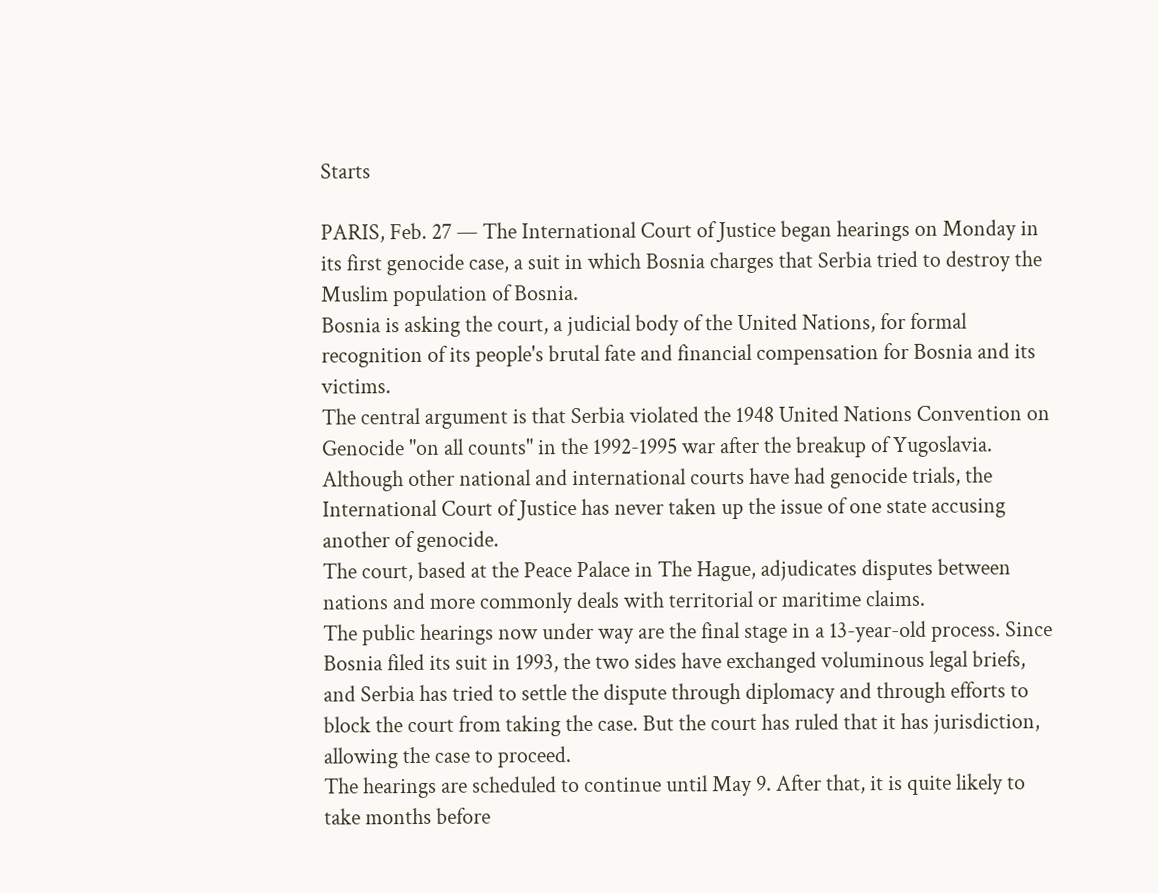Starts

PARIS, Feb. 27 — The International Court of Justice began hearings on Monday in its first genocide case, a suit in which Bosnia charges that Serbia tried to destroy the Muslim population of Bosnia.
Bosnia is asking the court, a judicial body of the United Nations, for formal recognition of its people's brutal fate and financial compensation for Bosnia and its victims.
The central argument is that Serbia violated the 1948 United Nations Convention on Genocide "on all counts" in the 1992-1995 war after the breakup of Yugoslavia.
Although other national and international courts have had genocide trials, the International Court of Justice has never taken up the issue of one state accusing another of genocide.
The court, based at the Peace Palace in The Hague, adjudicates disputes between nations and more commonly deals with territorial or maritime claims.
The public hearings now under way are the final stage in a 13-year-old process. Since Bosnia filed its suit in 1993, the two sides have exchanged voluminous legal briefs, and Serbia has tried to settle the dispute through diplomacy and through efforts to block the court from taking the case. But the court has ruled that it has jurisdiction, allowing the case to proceed.
The hearings are scheduled to continue until May 9. After that, it is quite likely to take months before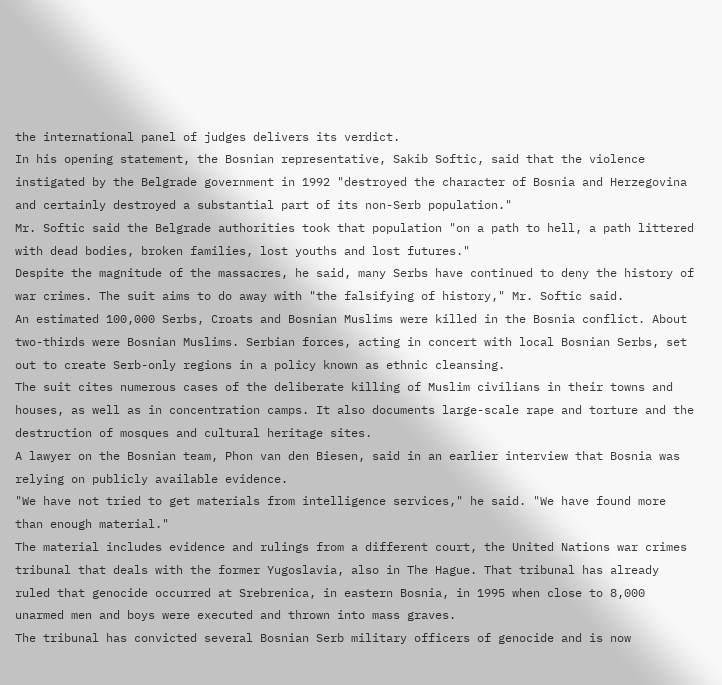the international panel of judges delivers its verdict.
In his opening statement, the Bosnian representative, Sakib Softic, said that the violence instigated by the Belgrade government in 1992 "destroyed the character of Bosnia and Herzegovina and certainly destroyed a substantial part of its non-Serb population."
Mr. Softic said the Belgrade authorities took that population "on a path to hell, a path littered with dead bodies, broken families, lost youths and lost futures."
Despite the magnitude of the massacres, he said, many Serbs have continued to deny the history of war crimes. The suit aims to do away with "the falsifying of history," Mr. Softic said.
An estimated 100,000 Serbs, Croats and Bosnian Muslims were killed in the Bosnia conflict. About two-thirds were Bosnian Muslims. Serbian forces, acting in concert with local Bosnian Serbs, set out to create Serb-only regions in a policy known as ethnic cleansing.
The suit cites numerous cases of the deliberate killing of Muslim civilians in their towns and houses, as well as in concentration camps. It also documents large-scale rape and torture and the destruction of mosques and cultural heritage sites.
A lawyer on the Bosnian team, Phon van den Biesen, said in an earlier interview that Bosnia was relying on publicly available evidence.
"We have not tried to get materials from intelligence services," he said. "We have found more than enough material."
The material includes evidence and rulings from a different court, the United Nations war crimes tribunal that deals with the former Yugoslavia, also in The Hague. That tribunal has already ruled that genocide occurred at Srebrenica, in eastern Bosnia, in 1995 when close to 8,000 unarmed men and boys were executed and thrown into mass graves.
The tribunal has convicted several Bosnian Serb military officers of genocide and is now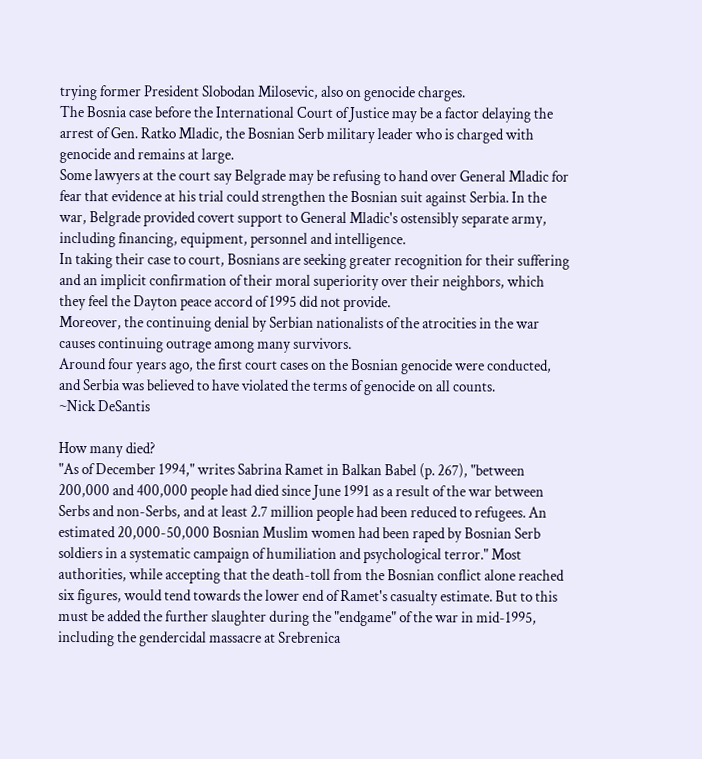trying former President Slobodan Milosevic, also on genocide charges.
The Bosnia case before the International Court of Justice may be a factor delaying the arrest of Gen. Ratko Mladic, the Bosnian Serb military leader who is charged with genocide and remains at large.
Some lawyers at the court say Belgrade may be refusing to hand over General Mladic for fear that evidence at his trial could strengthen the Bosnian suit against Serbia. In the war, Belgrade provided covert support to General Mladic's ostensibly separate army, including financing, equipment, personnel and intelligence.
In taking their case to court, Bosnians are seeking greater recognition for their suffering and an implicit confirmation of their moral superiority over their neighbors, which they feel the Dayton peace accord of 1995 did not provide.
Moreover, the continuing denial by Serbian nationalists of the atrocities in the war causes continuing outrage among many survivors.
Around four years ago, the first court cases on the Bosnian genocide were conducted, and Serbia was believed to have violated the terms of genocide on all counts.
~Nick DeSantis

How many died?
"As of December 1994," writes Sabrina Ramet in Balkan Babel (p. 267), "between 200,000 and 400,000 people had died since June 1991 as a result of the war between Serbs and non-Serbs, and at least 2.7 million people had been reduced to refugees. An estimated 20,000-50,000 Bosnian Muslim women had been raped by Bosnian Serb soldiers in a systematic campaign of humiliation and psychological terror." Most authorities, while accepting that the death-toll from the Bosnian conflict alone reached six figures, would tend towards the lower end of Ramet's casualty estimate. But to this must be added the further slaughter during the "endgame" of the war in mid-1995, including the gendercidal massacre at Srebrenica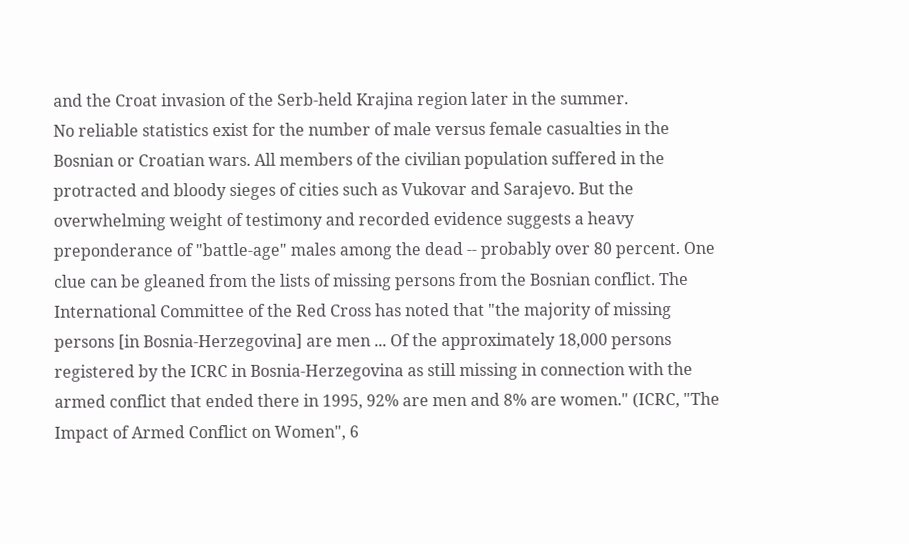and the Croat invasion of the Serb-held Krajina region later in the summer.
No reliable statistics exist for the number of male versus female casualties in the Bosnian or Croatian wars. All members of the civilian population suffered in the protracted and bloody sieges of cities such as Vukovar and Sarajevo. But the overwhelming weight of testimony and recorded evidence suggests a heavy preponderance of "battle-age" males among the dead -- probably over 80 percent. One clue can be gleaned from the lists of missing persons from the Bosnian conflict. The International Committee of the Red Cross has noted that "the majority of missing persons [in Bosnia-Herzegovina] are men ... Of the approximately 18,000 persons registered by the ICRC in Bosnia-Herzegovina as still missing in connection with the armed conflict that ended there in 1995, 92% are men and 8% are women." (ICRC, "The Impact of Armed Conflict on Women", 6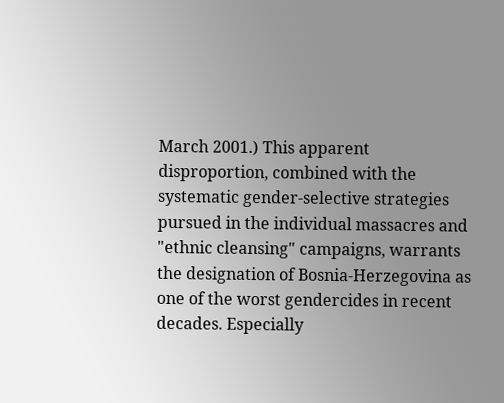March 2001.) This apparent disproportion, combined with the systematic gender-selective strategies pursued in the individual massacres and "ethnic cleansing" campaigns, warrants the designation of Bosnia-Herzegovina as one of the worst gendercides in recent decades. Especially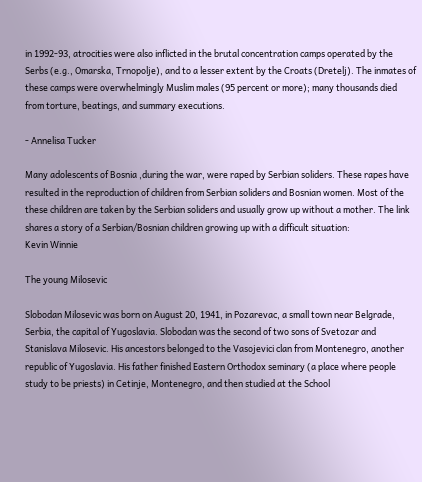in 1992-93, atrocities were also inflicted in the brutal concentration camps operated by the Serbs (e.g., Omarska, Trnopolje), and to a lesser extent by the Croats (Dretelj). The inmates of these camps were overwhelmingly Muslim males (95 percent or more); many thousands died from torture, beatings, and summary executions.

- Annelisa Tucker

Many adolescents of Bosnia ,during the war, were raped by Serbian soliders. These rapes have resulted in the reproduction of children from Serbian soliders and Bosnian women. Most of the these children are taken by the Serbian soliders and usually grow up without a mother. The link shares a story of a Serbian/Bosnian children growing up with a difficult situation:
Kevin Winnie

The young Milosevic

Slobodan Milosevic was born on August 20, 1941, in Pozarevac, a small town near Belgrade, Serbia, the capital of Yugoslavia. Slobodan was the second of two sons of Svetozar and Stanislava Milosevic. His ancestors belonged to the Vasojevici clan from Montenegro, another republic of Yugoslavia. His father finished Eastern Orthodox seminary (a place where people study to be priests) in Cetinje, Montenegro, and then studied at the School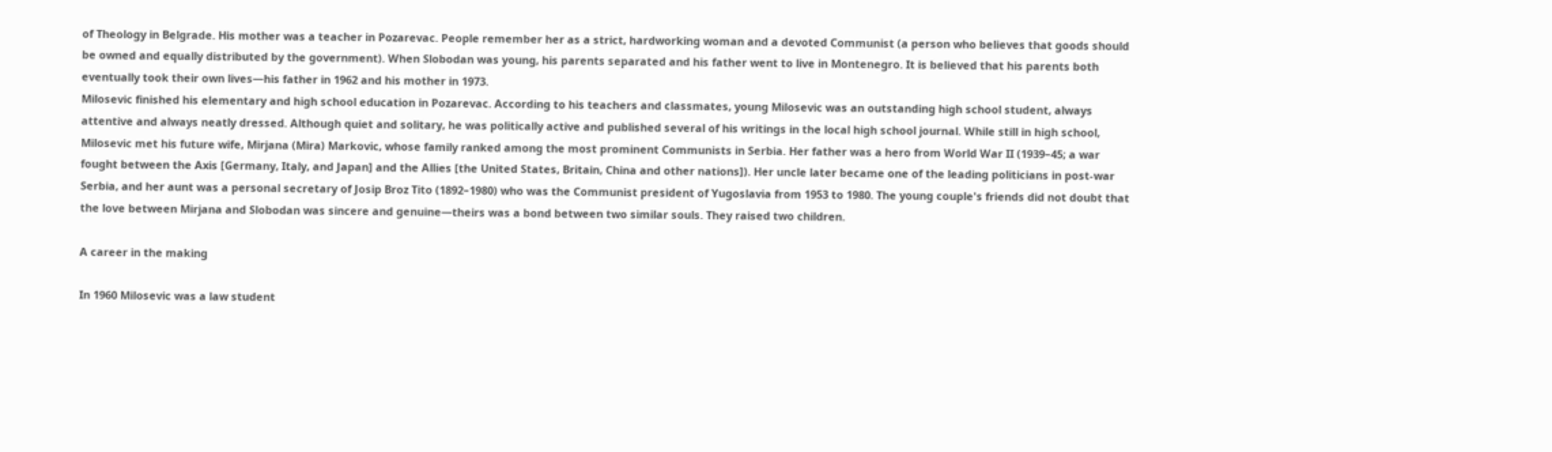of Theology in Belgrade. His mother was a teacher in Pozarevac. People remember her as a strict, hardworking woman and a devoted Communist (a person who believes that goods should be owned and equally distributed by the government). When Slobodan was young, his parents separated and his father went to live in Montenegro. It is believed that his parents both eventually took their own lives—his father in 1962 and his mother in 1973.
Milosevic finished his elementary and high school education in Pozarevac. According to his teachers and classmates, young Milosevic was an outstanding high school student, always attentive and always neatly dressed. Although quiet and solitary, he was politically active and published several of his writings in the local high school journal. While still in high school, Milosevic met his future wife, Mirjana (Mira) Markovic, whose family ranked among the most prominent Communists in Serbia. Her father was a hero from World War II (1939–45; a war fought between the Axis [Germany, Italy, and Japan] and the Allies [the United States, Britain, China and other nations]). Her uncle later became one of the leading politicians in post-war Serbia, and her aunt was a personal secretary of Josip Broz Tito (1892–1980) who was the Communist president of Yugoslavia from 1953 to 1980. The young couple's friends did not doubt that the love between Mirjana and Slobodan was sincere and genuine—theirs was a bond between two similar souls. They raised two children.

A career in the making

In 1960 Milosevic was a law student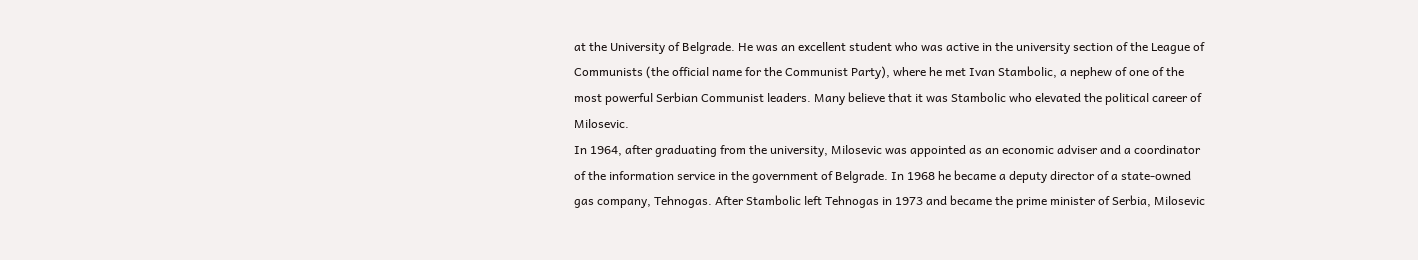at the University of Belgrade. He was an excellent student who was active in the university section of the League of Communists (the official name for the Communist Party), where he met Ivan Stambolic, a nephew of one of the most powerful Serbian Communist leaders. Many believe that it was Stambolic who elevated the political career of Milosevic.
In 1964, after graduating from the university, Milosevic was appointed as an economic adviser and a coordinator of the information service in the government of Belgrade. In 1968 he became a deputy director of a state-owned gas company, Tehnogas. After Stambolic left Tehnogas in 1973 and became the prime minister of Serbia, Milosevic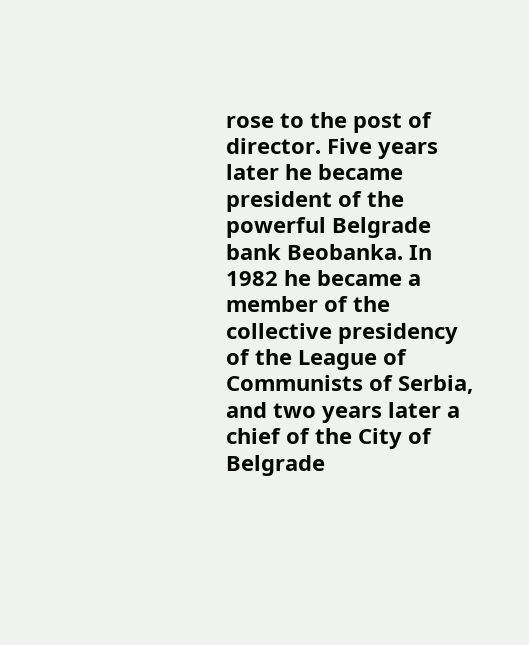rose to the post of director. Five years later he became president of the powerful Belgrade bank Beobanka. In 1982 he became a member of the collective presidency of the League of Communists of Serbia, and two years later a chief of the City of Belgrade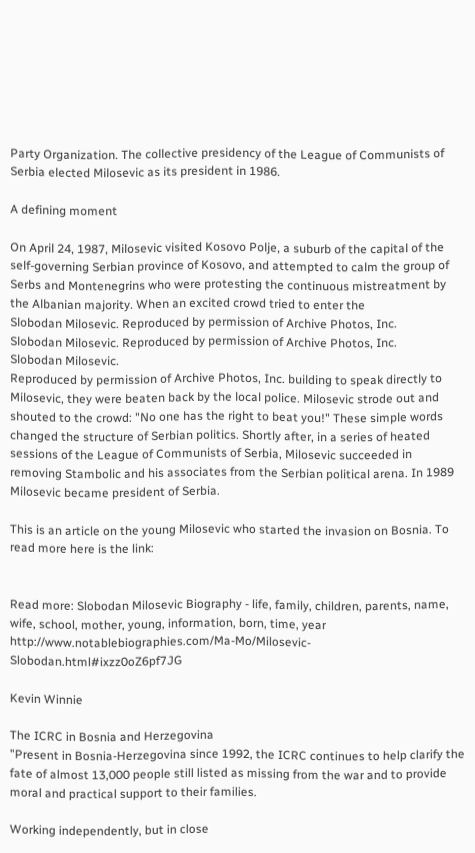Party Organization. The collective presidency of the League of Communists of Serbia elected Milosevic as its president in 1986.

A defining moment

On April 24, 1987, Milosevic visited Kosovo Polje, a suburb of the capital of the self-governing Serbian province of Kosovo, and attempted to calm the group of Serbs and Montenegrins who were protesting the continuous mistreatment by the Albanian majority. When an excited crowd tried to enter the
Slobodan Milosevic. Reproduced by permission of Archive Photos, Inc.
Slobodan Milosevic. Reproduced by permission of Archive Photos, Inc.
Slobodan Milosevic.
Reproduced by permission of Archive Photos, Inc. building to speak directly to Milosevic, they were beaten back by the local police. Milosevic strode out and shouted to the crowd: "No one has the right to beat you!" These simple words changed the structure of Serbian politics. Shortly after, in a series of heated sessions of the League of Communists of Serbia, Milosevic succeeded in removing Stambolic and his associates from the Serbian political arena. In 1989 Milosevic became president of Serbia.

This is an article on the young Milosevic who started the invasion on Bosnia. To read more here is the link:


Read more: Slobodan Milosevic Biography - life, family, children, parents, name, wife, school, mother, young, information, born, time, year http://www.notablebiographies.com/Ma-Mo/Milosevic-Slobodan.html#ixzz0oZ6pf7JG

Kevin Winnie

The ICRC in Bosnia and Herzegovina
"Present in Bosnia-Herzegovina since 1992, the ICRC continues to help clarify the fate of almost 13,000 people still listed as missing from the war and to provide moral and practical support to their families.

Working independently, but in close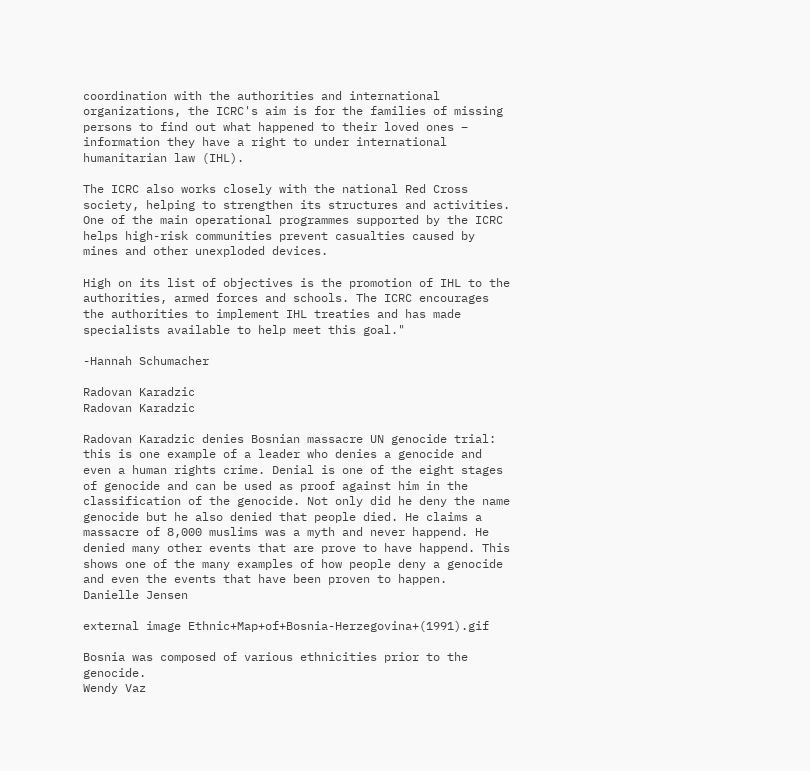coordination with the authorities and international organizations, the ICRC's aim is for the families of missing persons to find out what happened to their loved ones – information they have a right to under international humanitarian law (IHL).

The ICRC also works closely with the national Red Cross society, helping to strengthen its structures and activities. One of the main operational programmes supported by the ICRC helps high-risk communities prevent casualties caused by mines and other unexploded devices.

High on its list of objectives is the promotion of IHL to the authorities, armed forces and schools. The ICRC encourages the authorities to implement IHL treaties and has made specialists available to help meet this goal."

-Hannah Schumacher

Radovan Karadzic
Radovan Karadzic

Radovan Karadzic denies Bosnian massacre UN genocide trial: this is one example of a leader who denies a genocide and even a human rights crime. Denial is one of the eight stages of genocide and can be used as proof against him in the classification of the genocide. Not only did he deny the name genocide but he also denied that people died. He claims a massacre of 8,000 muslims was a myth and never happend. He denied many other events that are prove to have happend. This shows one of the many examples of how people deny a genocide and even the events that have been proven to happen.
Danielle Jensen

external image Ethnic+Map+of+Bosnia-Herzegovina+(1991).gif

Bosnia was composed of various ethnicities prior to the genocide.
Wendy Vaz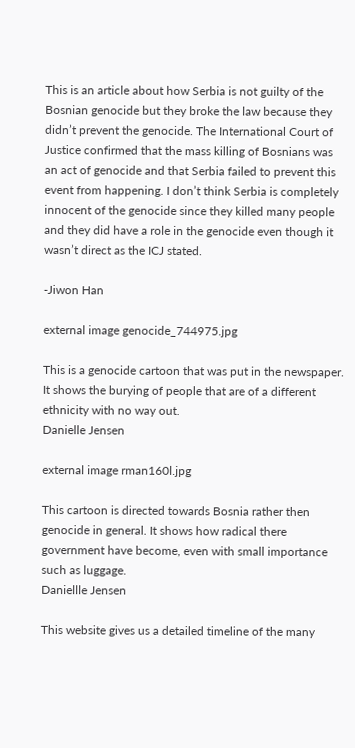This is an article about how Serbia is not guilty of the Bosnian genocide but they broke the law because they didn’t prevent the genocide. The International Court of Justice confirmed that the mass killing of Bosnians was an act of genocide and that Serbia failed to prevent this event from happening. I don’t think Serbia is completely innocent of the genocide since they killed many people and they did have a role in the genocide even though it wasn’t direct as the ICJ stated.

-Jiwon Han

external image genocide_744975.jpg

This is a genocide cartoon that was put in the newspaper. It shows the burying of people that are of a different ethnicity with no way out.
Danielle Jensen

external image rman160l.jpg

This cartoon is directed towards Bosnia rather then genocide in general. It shows how radical there government have become, even with small importance such as luggage.
Daniellle Jensen

This website gives us a detailed timeline of the many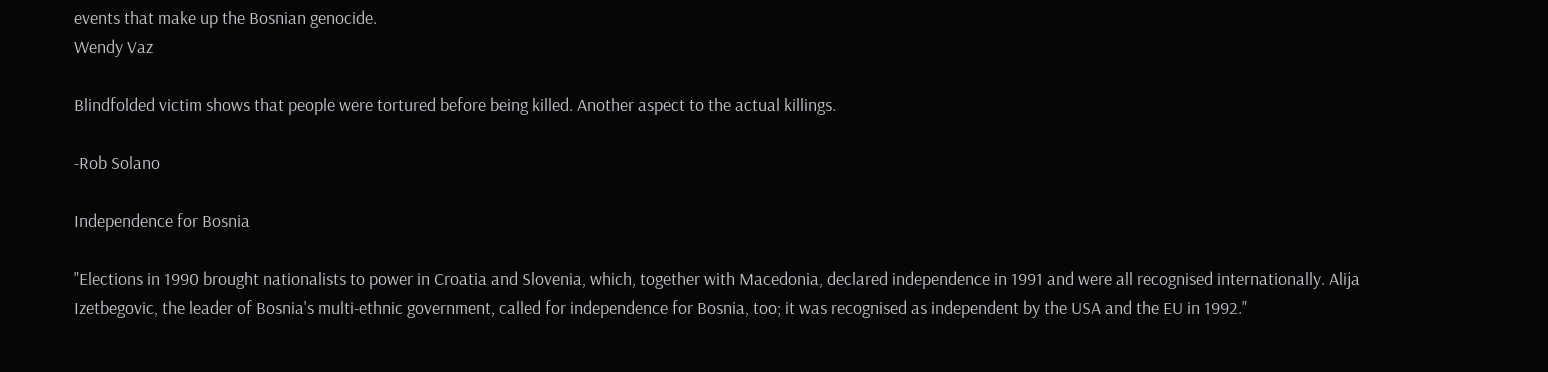events that make up the Bosnian genocide.
Wendy Vaz

Blindfolded victim shows that people were tortured before being killed. Another aspect to the actual killings.

-Rob Solano

Independence for Bosnia

"Elections in 1990 brought nationalists to power in Croatia and Slovenia, which, together with Macedonia, declared independence in 1991 and were all recognised internationally. Alija Izetbegovic, the leader of Bosnia's multi-ethnic government, called for independence for Bosnia, too; it was recognised as independent by the USA and the EU in 1992."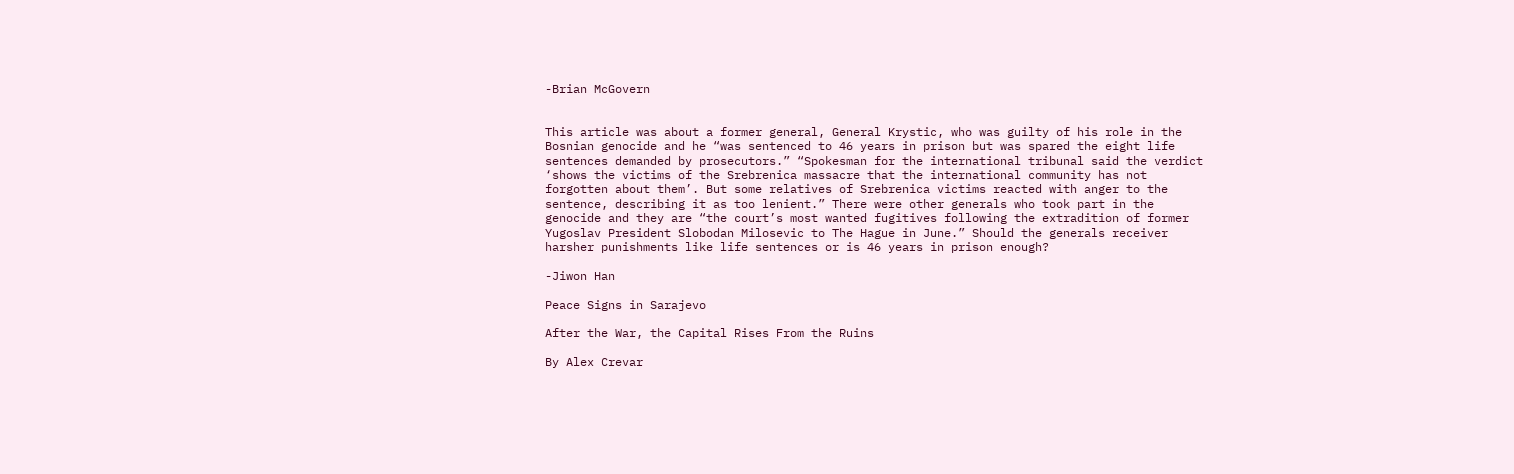-Brian McGovern


This article was about a former general, General Krystic, who was guilty of his role in the Bosnian genocide and he “was sentenced to 46 years in prison but was spared the eight life sentences demanded by prosecutors.” “Spokesman for the international tribunal said the verdict ‘shows the victims of the Srebrenica massacre that the international community has not forgotten about them’. But some relatives of Srebrenica victims reacted with anger to the sentence, describing it as too lenient.” There were other generals who took part in the genocide and they are “the court’s most wanted fugitives following the extradition of former Yugoslav President Slobodan Milosevic to The Hague in June.” Should the generals receiver harsher punishments like life sentences or is 46 years in prison enough?

-Jiwon Han

Peace Signs in Sarajevo

After the War, the Capital Rises From the Ruins

By Alex Crevar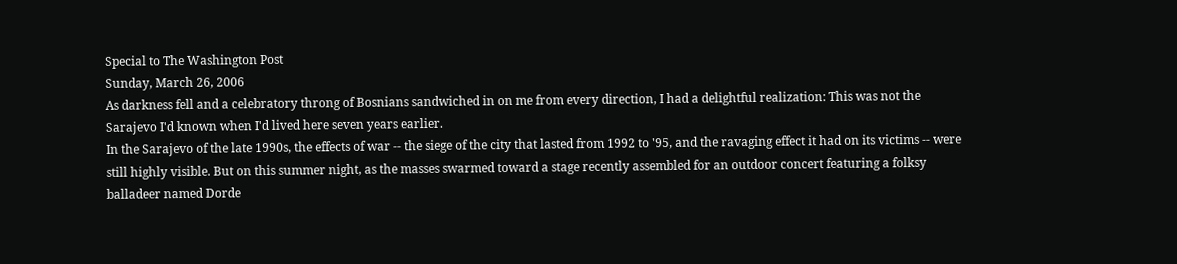Special to The Washington Post
Sunday, March 26, 2006
As darkness fell and a celebratory throng of Bosnians sandwiched in on me from every direction, I had a delightful realization: This was not the Sarajevo I'd known when I'd lived here seven years earlier.
In the Sarajevo of the late 1990s, the effects of war -- the siege of the city that lasted from 1992 to '95, and the ravaging effect it had on its victims -- were still highly visible. But on this summer night, as the masses swarmed toward a stage recently assembled for an outdoor concert featuring a folksy balladeer named Dorde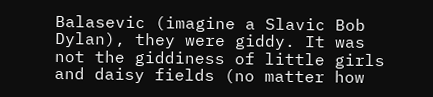Balasevic (imagine a Slavic Bob Dylan), they were giddy. It was not the giddiness of little girls and daisy fields (no matter how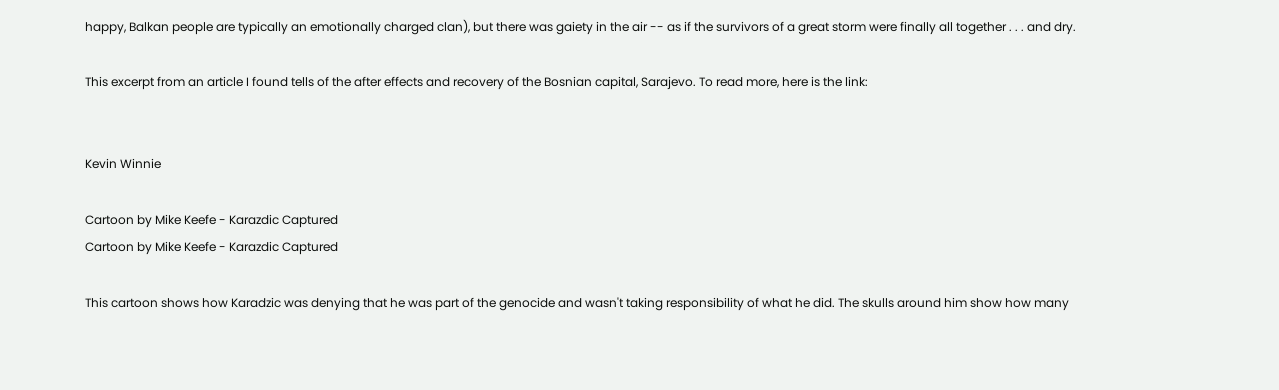happy, Balkan people are typically an emotionally charged clan), but there was gaiety in the air -- as if the survivors of a great storm were finally all together . . . and dry.

This excerpt from an article I found tells of the after effects and recovery of the Bosnian capital, Sarajevo. To read more, here is the link:


Kevin Winnie

Cartoon by Mike Keefe - Karazdic Captured
Cartoon by Mike Keefe - Karazdic Captured

This cartoon shows how Karadzic was denying that he was part of the genocide and wasn't taking responsibility of what he did. The skulls around him show how many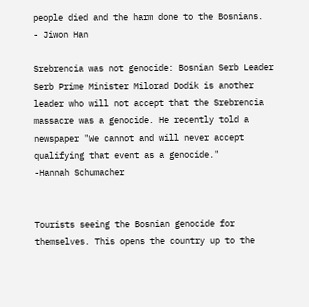people died and the harm done to the Bosnians.
- Jiwon Han

Srebrencia was not genocide: Bosnian Serb Leader
Serb Prime Minister Milorad Dodik is another leader who will not accept that the Srebrencia massacre was a genocide. He recently told a newspaper "We cannot and will never accept qualifying that event as a genocide."
-Hannah Schumacher


Tourists seeing the Bosnian genocide for themselves. This opens the country up to the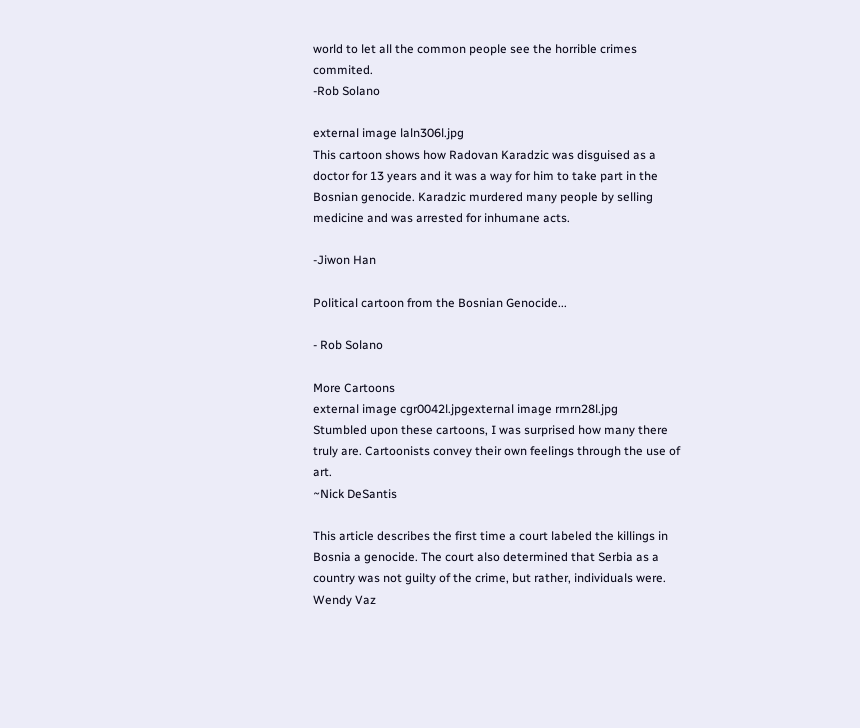world to let all the common people see the horrible crimes commited.
-Rob Solano

external image laln306l.jpg
This cartoon shows how Radovan Karadzic was disguised as a doctor for 13 years and it was a way for him to take part in the Bosnian genocide. Karadzic murdered many people by selling medicine and was arrested for inhumane acts.

-Jiwon Han

Political cartoon from the Bosnian Genocide...

- Rob Solano

More Cartoons
external image cgr0042l.jpgexternal image rmrn28l.jpg
Stumbled upon these cartoons, I was surprised how many there truly are. Cartoonists convey their own feelings through the use of art.
~Nick DeSantis

This article describes the first time a court labeled the killings in Bosnia a genocide. The court also determined that Serbia as a country was not guilty of the crime, but rather, individuals were. Wendy Vaz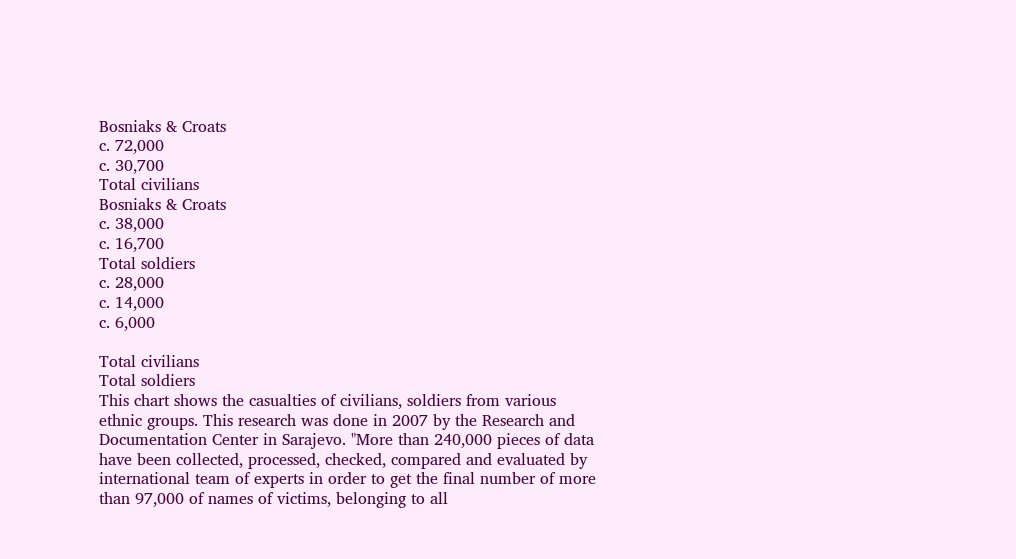Bosniaks & Croats
c. 72,000
c. 30,700
Total civilians
Bosniaks & Croats
c. 38,000
c. 16,700
Total soldiers
c. 28,000
c. 14,000
c. 6,000

Total civilians
Total soldiers
This chart shows the casualties of civilians, soldiers from various ethnic groups. This research was done in 2007 by the Research and Documentation Center in Sarajevo. "More than 240,000 pieces of data have been collected, processed, checked, compared and evaluated by international team of experts in order to get the final number of more than 97,000 of names of victims, belonging to all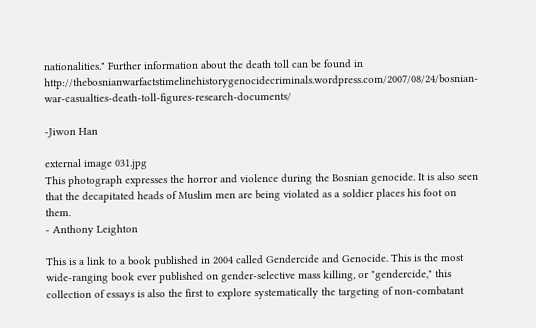nationalities." Further information about the death toll can be found in http://thebosnianwarfactstimelinehistorygenocidecriminals.wordpress.com/2007/08/24/bosnian-war-casualties-death-toll-figures-research-documents/

-Jiwon Han

external image 031.jpg
This photograph expresses the horror and violence during the Bosnian genocide. It is also seen that the decapitated heads of Muslim men are being violated as a soldier places his foot on them.
- Anthony Leighton

This is a link to a book published in 2004 called Gendercide and Genocide. This is the most wide-ranging book ever published on gender-selective mass killing, or "gendercide," this collection of essays is also the first to explore systematically the targeting of non-combatant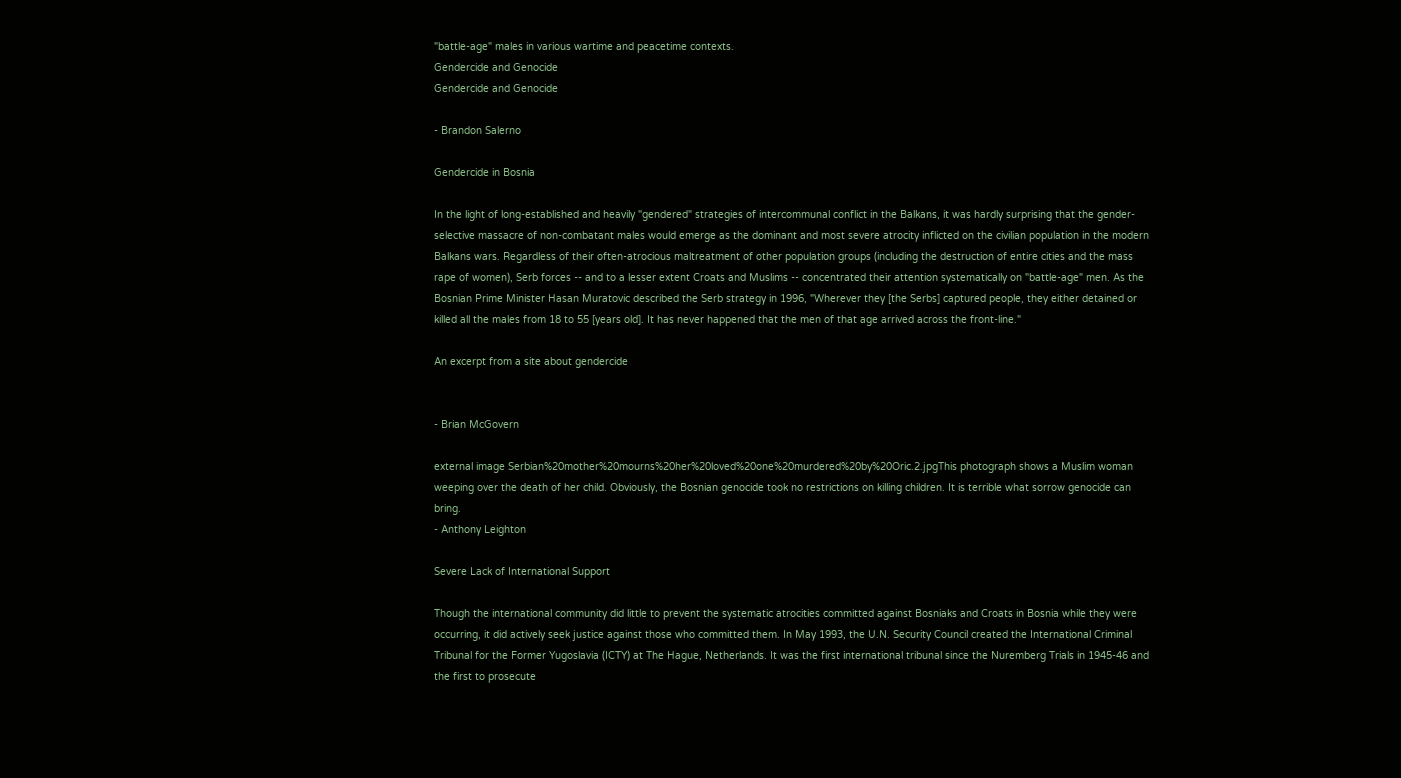"battle-age" males in various wartime and peacetime contexts.
Gendercide and Genocide
Gendercide and Genocide

- Brandon Salerno

Gendercide in Bosnia

In the light of long-established and heavily "gendered" strategies of intercommunal conflict in the Balkans, it was hardly surprising that the gender-selective massacre of non-combatant males would emerge as the dominant and most severe atrocity inflicted on the civilian population in the modern Balkans wars. Regardless of their often-atrocious maltreatment of other population groups (including the destruction of entire cities and the mass rape of women), Serb forces -- and to a lesser extent Croats and Muslims -- concentrated their attention systematically on "battle-age" men. As the Bosnian Prime Minister Hasan Muratovic described the Serb strategy in 1996, "Wherever they [the Serbs] captured people, they either detained or killed all the males from 18 to 55 [years old]. It has never happened that the men of that age arrived across the front-line."

An excerpt from a site about gendercide


- Brian McGovern

external image Serbian%20mother%20mourns%20her%20loved%20one%20murdered%20by%20Oric.2.jpgThis photograph shows a Muslim woman weeping over the death of her child. Obviously, the Bosnian genocide took no restrictions on killing children. It is terrible what sorrow genocide can bring.
- Anthony Leighton

Severe Lack of International Support

Though the international community did little to prevent the systematic atrocities committed against Bosniaks and Croats in Bosnia while they were occurring, it did actively seek justice against those who committed them. In May 1993, the U.N. Security Council created the International Criminal Tribunal for the Former Yugoslavia (ICTY) at The Hague, Netherlands. It was the first international tribunal since the Nuremberg Trials in 1945-46 and the first to prosecute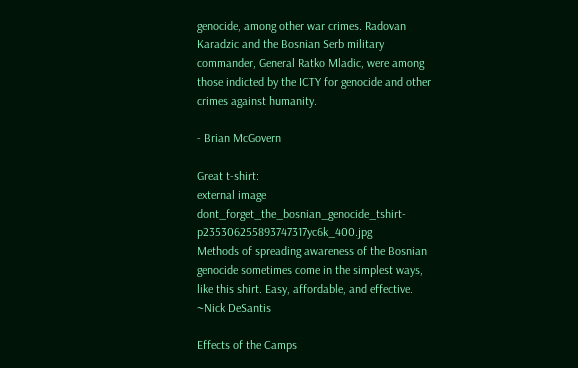genocide, among other war crimes. Radovan Karadzic and the Bosnian Serb military commander, General Ratko Mladic, were among those indicted by the ICTY for genocide and other crimes against humanity.

- Brian McGovern

Great t-shirt:
external image dont_forget_the_bosnian_genocide_tshirt-p235306255893747317yc6k_400.jpg
Methods of spreading awareness of the Bosnian genocide sometimes come in the simplest ways, like this shirt. Easy, affordable, and effective.
~Nick DeSantis

Effects of the Camps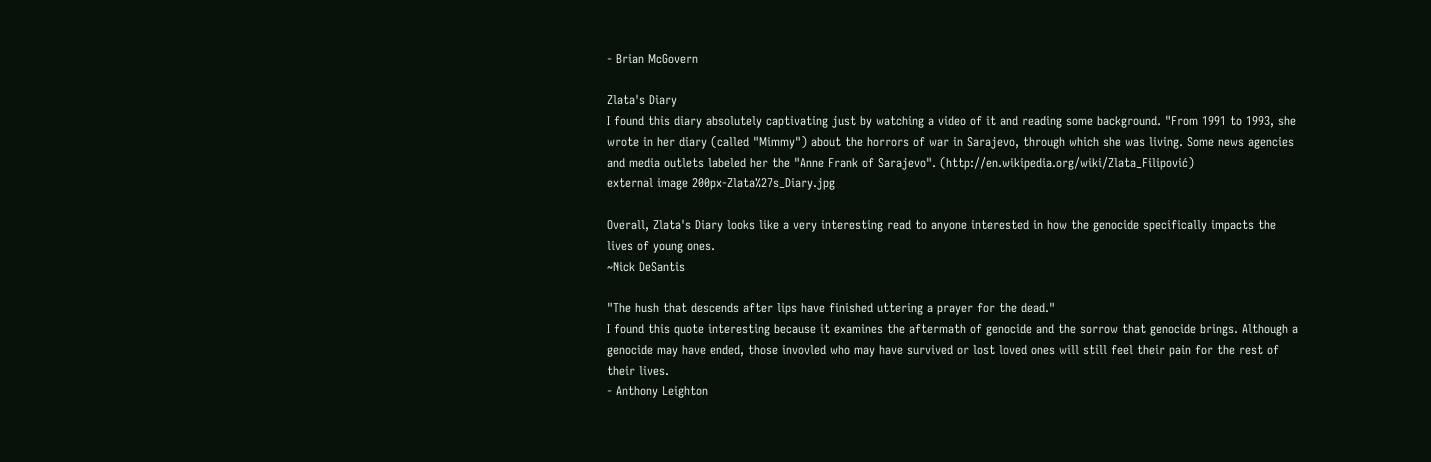- Brian McGovern

Zlata's Diary
I found this diary absolutely captivating just by watching a video of it and reading some background. "From 1991 to 1993, she wrote in her diary (called "Mimmy") about the horrors of war in Sarajevo, through which she was living. Some news agencies and media outlets labeled her the "Anne Frank of Sarajevo". (http://en.wikipedia.org/wiki/Zlata_Filipović)
external image 200px-Zlata%27s_Diary.jpg

Overall, Zlata's Diary looks like a very interesting read to anyone interested in how the genocide specifically impacts the lives of young ones.
~Nick DeSantis

"The hush that descends after lips have finished uttering a prayer for the dead."
I found this quote interesting because it examines the aftermath of genocide and the sorrow that genocide brings. Although a genocide may have ended, those invovled who may have survived or lost loved ones will still feel their pain for the rest of their lives.
- Anthony Leighton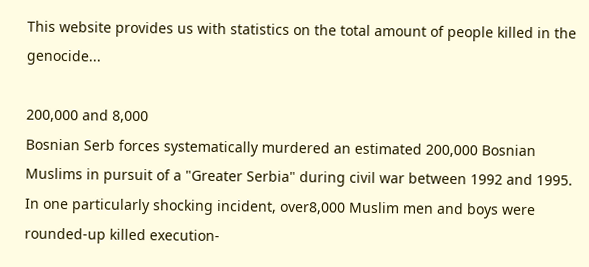This website provides us with statistics on the total amount of people killed in the genocide...

200,000 and 8,000
Bosnian Serb forces systematically murdered an estimated 200,000 Bosnian Muslims in pursuit of a "Greater Serbia" during civil war between 1992 and 1995. In one particularly shocking incident, over8,000 Muslim men and boys were rounded-up killed execution-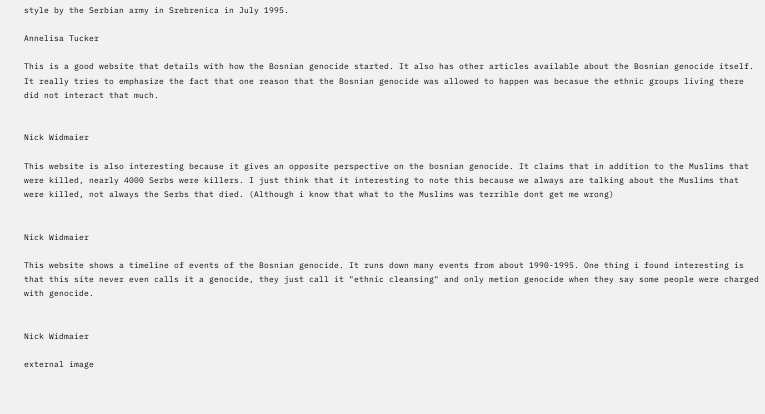style by the Serbian army in Srebrenica in July 1995.

Annelisa Tucker

This is a good website that details with how the Bosnian genocide started. It also has other articles available about the Bosnian genocide itself. It really tries to emphasize the fact that one reason that the Bosnian genocide was allowed to happen was becasue the ethnic groups living there did not interact that much.


Nick Widmaier

This website is also interesting because it gives an opposite perspective on the bosnian genocide. It claims that in addition to the Muslims that were killed, nearly 4000 Serbs were killers. I just think that it interesting to note this because we always are talking about the Muslims that were killed, not always the Serbs that died. (Although i know that what to the Muslims was terrible dont get me wrong)


Nick Widmaier

This website shows a timeline of events of the Bosnian genocide. It runs down many events from about 1990-1995. One thing i found interesting is that this site never even calls it a genocide, they just call it "ethnic cleansing" and only metion genocide when they say some people were charged with genocide.


Nick Widmaier

external image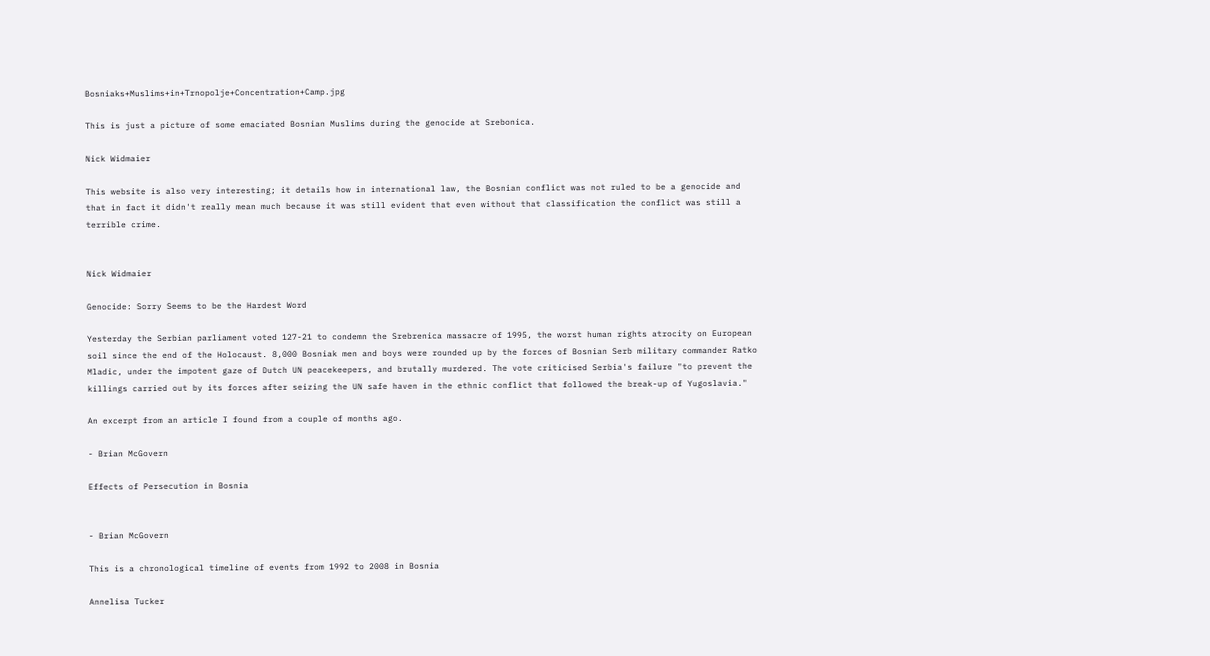Bosniaks+Muslims+in+Trnopolje+Concentration+Camp.jpg

This is just a picture of some emaciated Bosnian Muslims during the genocide at Srebonica.

Nick Widmaier

This website is also very interesting; it details how in international law, the Bosnian conflict was not ruled to be a genocide and that in fact it didn't really mean much because it was still evident that even without that classification the conflict was still a terrible crime.


Nick Widmaier

Genocide: Sorry Seems to be the Hardest Word

Yesterday the Serbian parliament voted 127-21 to condemn the Srebrenica massacre of 1995, the worst human rights atrocity on European soil since the end of the Holocaust. 8,000 Bosniak men and boys were rounded up by the forces of Bosnian Serb military commander Ratko Mladic, under the impotent gaze of Dutch UN peacekeepers, and brutally murdered. The vote criticised Serbia's failure "to prevent the killings carried out by its forces after seizing the UN safe haven in the ethnic conflict that followed the break-up of Yugoslavia."

An excerpt from an article I found from a couple of months ago.

- Brian McGovern

Effects of Persecution in Bosnia


- Brian McGovern

This is a chronological timeline of events from 1992 to 2008 in Bosnia

Annelisa Tucker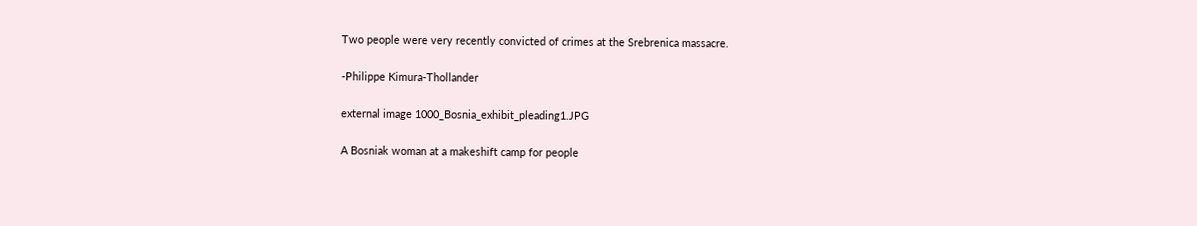Two people were very recently convicted of crimes at the Srebrenica massacre.

-Philippe Kimura-Thollander

external image 1000_Bosnia_exhibit_pleading1.JPG

A Bosniak woman at a makeshift camp for people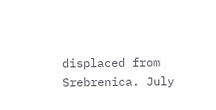displaced from Srebrenica. July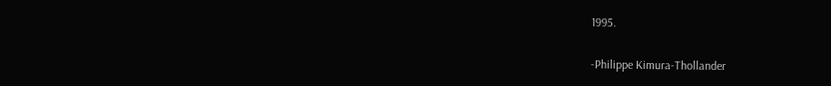1995.

-Philippe Kimura-Thollander